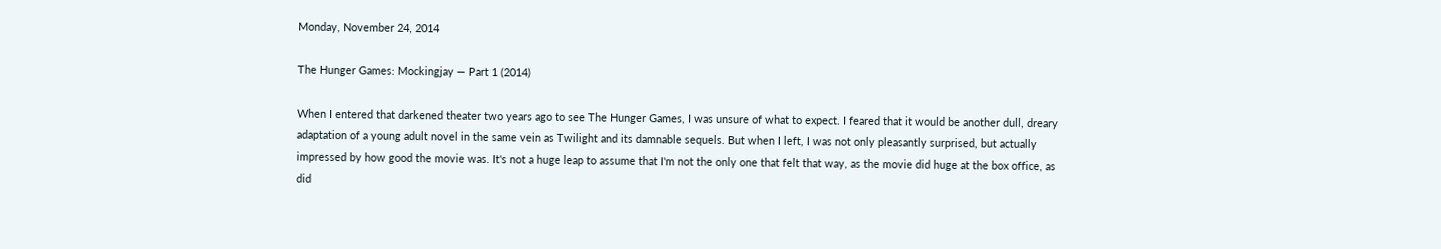Monday, November 24, 2014

The Hunger Games: Mockingjay ― Part 1 (2014)

When I entered that darkened theater two years ago to see The Hunger Games, I was unsure of what to expect. I feared that it would be another dull, dreary adaptation of a young adult novel in the same vein as Twilight and its damnable sequels. But when I left, I was not only pleasantly surprised, but actually impressed by how good the movie was. It's not a huge leap to assume that I'm not the only one that felt that way, as the movie did huge at the box office, as did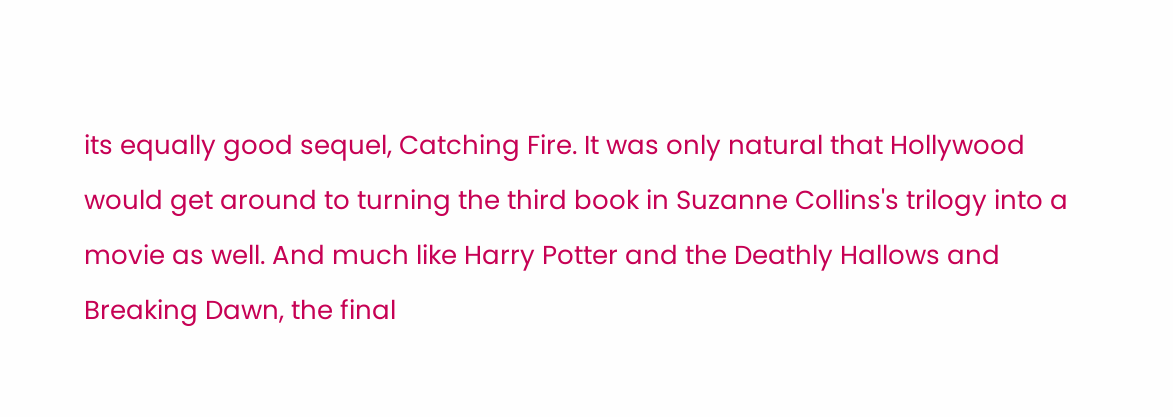its equally good sequel, Catching Fire. It was only natural that Hollywood would get around to turning the third book in Suzanne Collins's trilogy into a movie as well. And much like Harry Potter and the Deathly Hallows and Breaking Dawn, the final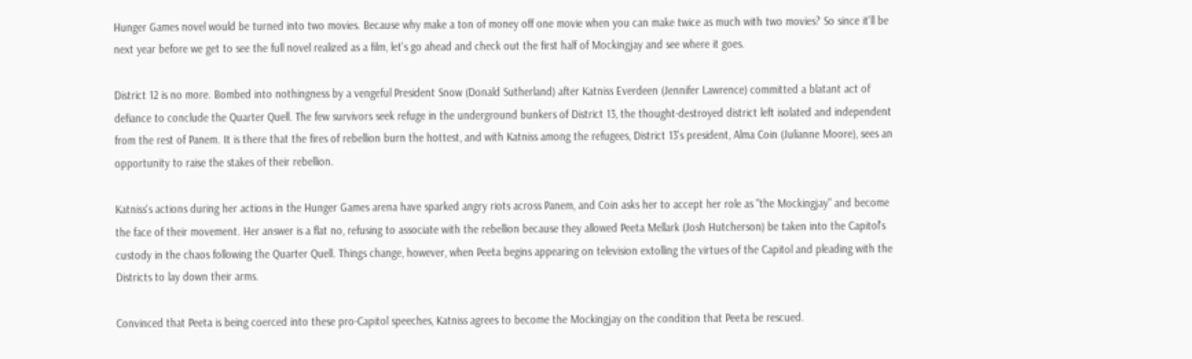Hunger Games novel would be turned into two movies. Because why make a ton of money off one movie when you can make twice as much with two movies? So since it'll be next year before we get to see the full novel realized as a film, let's go ahead and check out the first half of Mockingjay and see where it goes.

District 12 is no more. Bombed into nothingness by a vengeful President Snow (Donald Sutherland) after Katniss Everdeen (Jennifer Lawrence) committed a blatant act of defiance to conclude the Quarter Quell. The few survivors seek refuge in the underground bunkers of District 13, the thought-destroyed district left isolated and independent from the rest of Panem. It is there that the fires of rebellion burn the hottest, and with Katniss among the refugees, District 13's president, Alma Coin (Julianne Moore), sees an opportunity to raise the stakes of their rebellion.

Katniss's actions during her actions in the Hunger Games arena have sparked angry riots across Panem, and Coin asks her to accept her role as "the Mockingjay" and become the face of their movement. Her answer is a flat no, refusing to associate with the rebellion because they allowed Peeta Mellark (Josh Hutcherson) be taken into the Capitol's custody in the chaos following the Quarter Quell. Things change, however, when Peeta begins appearing on television extolling the virtues of the Capitol and pleading with the Districts to lay down their arms.

Convinced that Peeta is being coerced into these pro-Capitol speeches, Katniss agrees to become the Mockingjay on the condition that Peeta be rescued.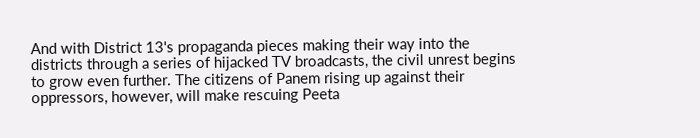And with District 13's propaganda pieces making their way into the districts through a series of hijacked TV broadcasts, the civil unrest begins to grow even further. The citizens of Panem rising up against their oppressors, however, will make rescuing Peeta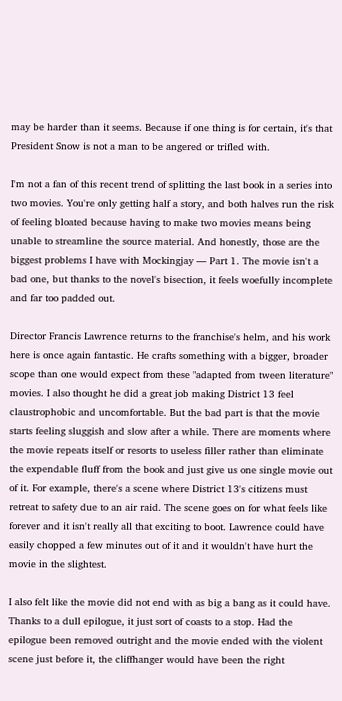may be harder than it seems. Because if one thing is for certain, it's that President Snow is not a man to be angered or trifled with.

I'm not a fan of this recent trend of splitting the last book in a series into two movies. You're only getting half a story, and both halves run the risk of feeling bloated because having to make two movies means being unable to streamline the source material. And honestly, those are the biggest problems I have with Mockingjay ― Part 1. The movie isn't a bad one, but thanks to the novel's bisection, it feels woefully incomplete and far too padded out.

Director Francis Lawrence returns to the franchise's helm, and his work here is once again fantastic. He crafts something with a bigger, broader scope than one would expect from these "adapted from tween literature" movies. I also thought he did a great job making District 13 feel claustrophobic and uncomfortable. But the bad part is that the movie starts feeling sluggish and slow after a while. There are moments where the movie repeats itself or resorts to useless filler rather than eliminate the expendable fluff from the book and just give us one single movie out of it. For example, there's a scene where District 13's citizens must retreat to safety due to an air raid. The scene goes on for what feels like forever and it isn't really all that exciting to boot. Lawrence could have easily chopped a few minutes out of it and it wouldn't have hurt the movie in the slightest.

I also felt like the movie did not end with as big a bang as it could have. Thanks to a dull epilogue, it just sort of coasts to a stop. Had the epilogue been removed outright and the movie ended with the violent scene just before it, the cliffhanger would have been the right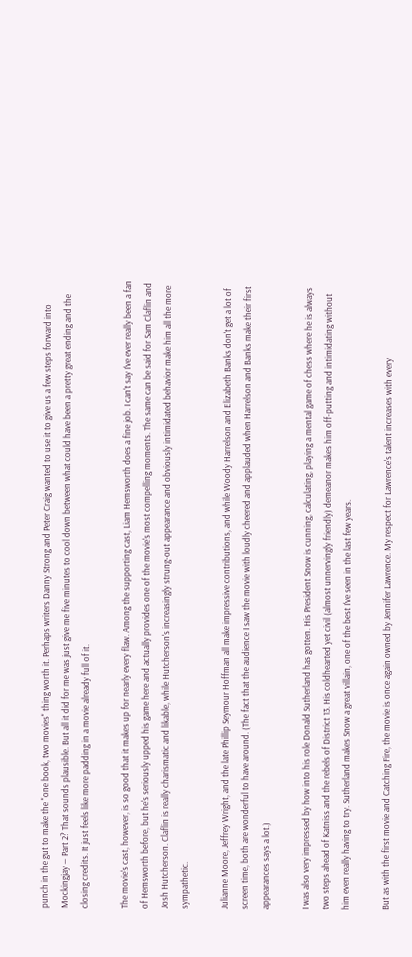punch in the gut to make the "one book, two movies" thing worth it. Perhaps writers Danny Strong and Peter Craig wanted to use it to give us a few steps forward into Mockingjay ― Part 2? That sounds plausible. But all it did for me was just give me five minutes to cool down between what could have been a pretty great ending and the closing credits. It just feels like more padding in a movie already full of it.

The movie's cast, however, is so good that it makes up for nearly every flaw. Among the supporting cast, Liam Hemsworth does a fine job. I can't say I've ever really been a fan of Hemsworth before, but he's seriously upped his game here and actually provides one of the movie's most compelling moments. The same can be said for Sam Claflin and Josh Hutcherson. Claflin is really charismatic and likable, while Hutcherson's increasingly strung-out appearance and obviously intimidated behavior make him all the more sympathetic.

Julianne Moore, Jeffrey Wright, and the late Phillip Seymour Hoffman all make impressive contributions, and while Woody Harrelson and Elizabeth Banks don't get a lot of screen time, both are wonderful to have around. (The fact that the audience I saw the movie with loudly cheered and applauded when Harrelson and Banks make their first appearances says a lot.)

I was also very impressed by how into his role Donald Sutherland has gotten. His President Snow is cunning, calculating, playing a mental game of chess where he is always two steps ahead of Katniss and the rebels of District 13. His coldhearted yet civil (almost unnervingly friendly) demeanor makes him off-putting and intimidating without him even really having to try. Sutherland makes Snow a great villain, one of the best I've seen in the last few years.

But as with the first movie and Catching Fire, the movie is once again owned by Jennifer Lawrence. My respect for Lawrence's talent increases with every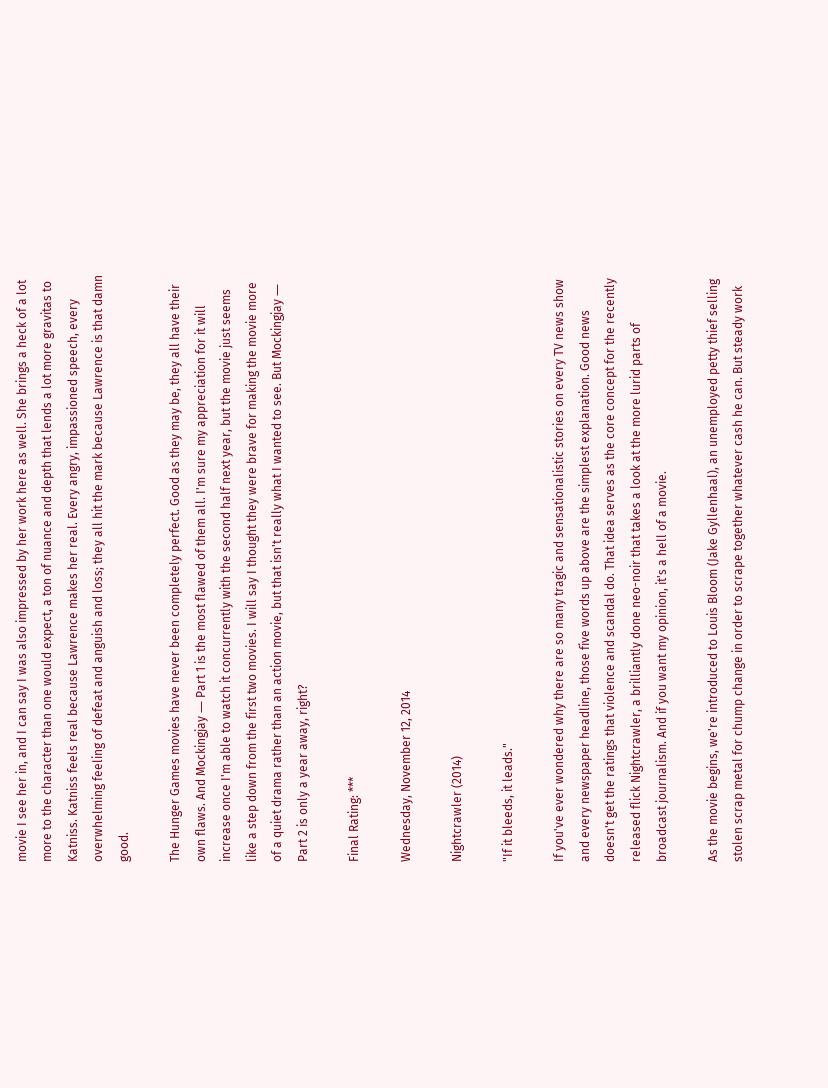movie I see her in, and I can say I was also impressed by her work here as well. She brings a heck of a lot more to the character than one would expect, a ton of nuance and depth that lends a lot more gravitas to Katniss. Katniss feels real because Lawrence makes her real. Every angry, impassioned speech, every overwhelming feeling of defeat and anguish and loss; they all hit the mark because Lawrence is that damn good.

The Hunger Games movies have never been completely perfect. Good as they may be, they all have their own flaws. And Mockingjay ― Part 1 is the most flawed of them all. I'm sure my appreciation for it will increase once I'm able to watch it concurrently with the second half next year, but the movie just seems like a step down from the first two movies. I will say I thought they were brave for making the movie more of a quiet drama rather than an action movie, but that isn't really what I wanted to see. But Mockingjay ― Part 2 is only a year away, right?

Final Rating: ***

Wednesday, November 12, 2014

Nightcrawler (2014)

"If it bleeds, it leads."

If you've ever wondered why there are so many tragic and sensationalistic stories on every TV news show and every newspaper headline, those five words up above are the simplest explanation. Good news doesn't get the ratings that violence and scandal do. That idea serves as the core concept for the recently released flick Nightcrawler, a brilliantly done neo-noir that takes a look at the more lurid parts of broadcast journalism. And if you want my opinion, it's a hell of a movie.

As the movie begins, we're introduced to Louis Bloom (Jake Gyllenhaal), an unemployed petty thief selling stolen scrap metal for chump change in order to scrape together whatever cash he can. But steady work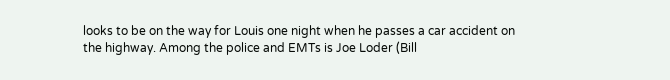looks to be on the way for Louis one night when he passes a car accident on the highway. Among the police and EMTs is Joe Loder (Bill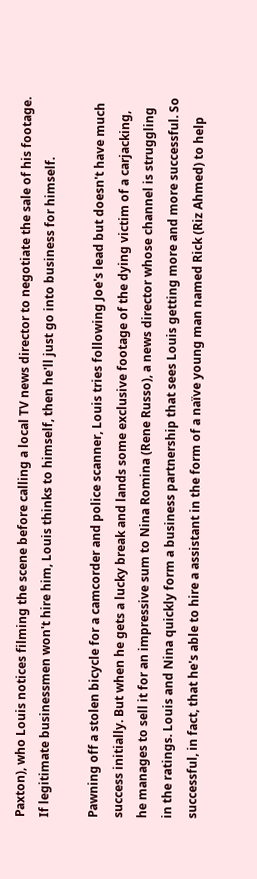Paxton), who Louis notices filming the scene before calling a local TV news director to negotiate the sale of his footage. If legitimate businessmen won't hire him, Louis thinks to himself, then he'll just go into business for himself.

Pawning off a stolen bicycle for a camcorder and police scanner, Louis tries following Joe's lead but doesn't have much success initially. But when he gets a lucky break and lands some exclusive footage of the dying victim of a carjacking, he manages to sell it for an impressive sum to Nina Romina (Rene Russo), a news director whose channel is struggling in the ratings. Louis and Nina quickly form a business partnership that sees Louis getting more and more successful. So successful, in fact, that he's able to hire a assistant in the form of a naïve young man named Rick (Riz Ahmed) to help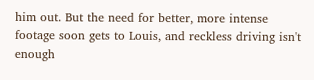him out. But the need for better, more intense footage soon gets to Louis, and reckless driving isn't enough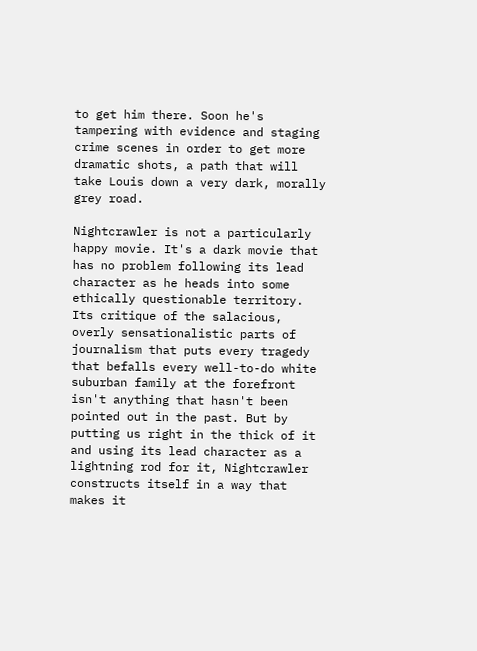to get him there. Soon he's tampering with evidence and staging crime scenes in order to get more dramatic shots, a path that will take Louis down a very dark, morally grey road.

Nightcrawler is not a particularly happy movie. It's a dark movie that has no problem following its lead character as he heads into some ethically questionable territory. Its critique of the salacious, overly sensationalistic parts of journalism that puts every tragedy that befalls every well-to-do white suburban family at the forefront isn't anything that hasn't been pointed out in the past. But by putting us right in the thick of it and using its lead character as a lightning rod for it, Nightcrawler constructs itself in a way that makes it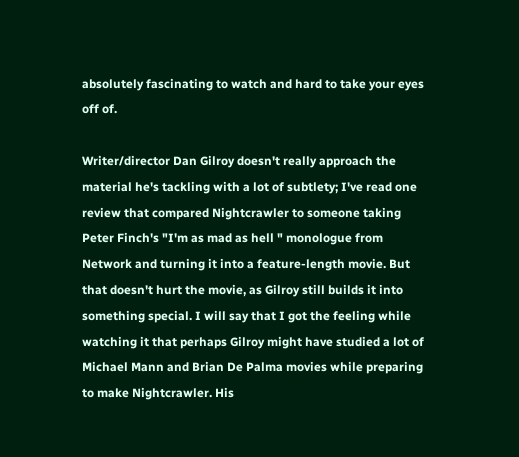absolutely fascinating to watch and hard to take your eyes off of.

Writer/director Dan Gilroy doesn't really approach the material he's tackling with a lot of subtlety; I've read one review that compared Nightcrawler to someone taking Peter Finch's "I'm as mad as hell " monologue from Network and turning it into a feature-length movie. But that doesn't hurt the movie, as Gilroy still builds it into something special. I will say that I got the feeling while watching it that perhaps Gilroy might have studied a lot of Michael Mann and Brian De Palma movies while preparing to make Nightcrawler. His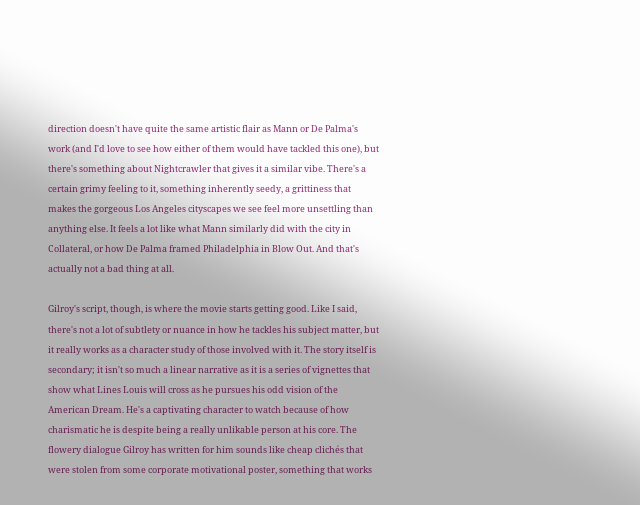direction doesn't have quite the same artistic flair as Mann or De Palma's work (and I'd love to see how either of them would have tackled this one), but there's something about Nightcrawler that gives it a similar vibe. There's a certain grimy feeling to it, something inherently seedy, a grittiness that makes the gorgeous Los Angeles cityscapes we see feel more unsettling than anything else. It feels a lot like what Mann similarly did with the city in Collateral, or how De Palma framed Philadelphia in Blow Out. And that's actually not a bad thing at all.

Gilroy's script, though, is where the movie starts getting good. Like I said, there's not a lot of subtlety or nuance in how he tackles his subject matter, but it really works as a character study of those involved with it. The story itself is secondary; it isn't so much a linear narrative as it is a series of vignettes that show what Lines Louis will cross as he pursues his odd vision of the American Dream. He's a captivating character to watch because of how charismatic he is despite being a really unlikable person at his core. The flowery dialogue Gilroy has written for him sounds like cheap clichés that were stolen from some corporate motivational poster, something that works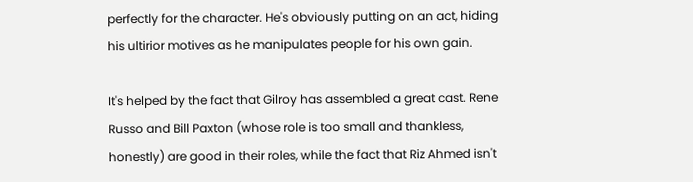perfectly for the character. He's obviously putting on an act, hiding his ultirior motives as he manipulates people for his own gain.

It's helped by the fact that Gilroy has assembled a great cast. Rene Russo and Bill Paxton (whose role is too small and thankless, honestly) are good in their roles, while the fact that Riz Ahmed isn't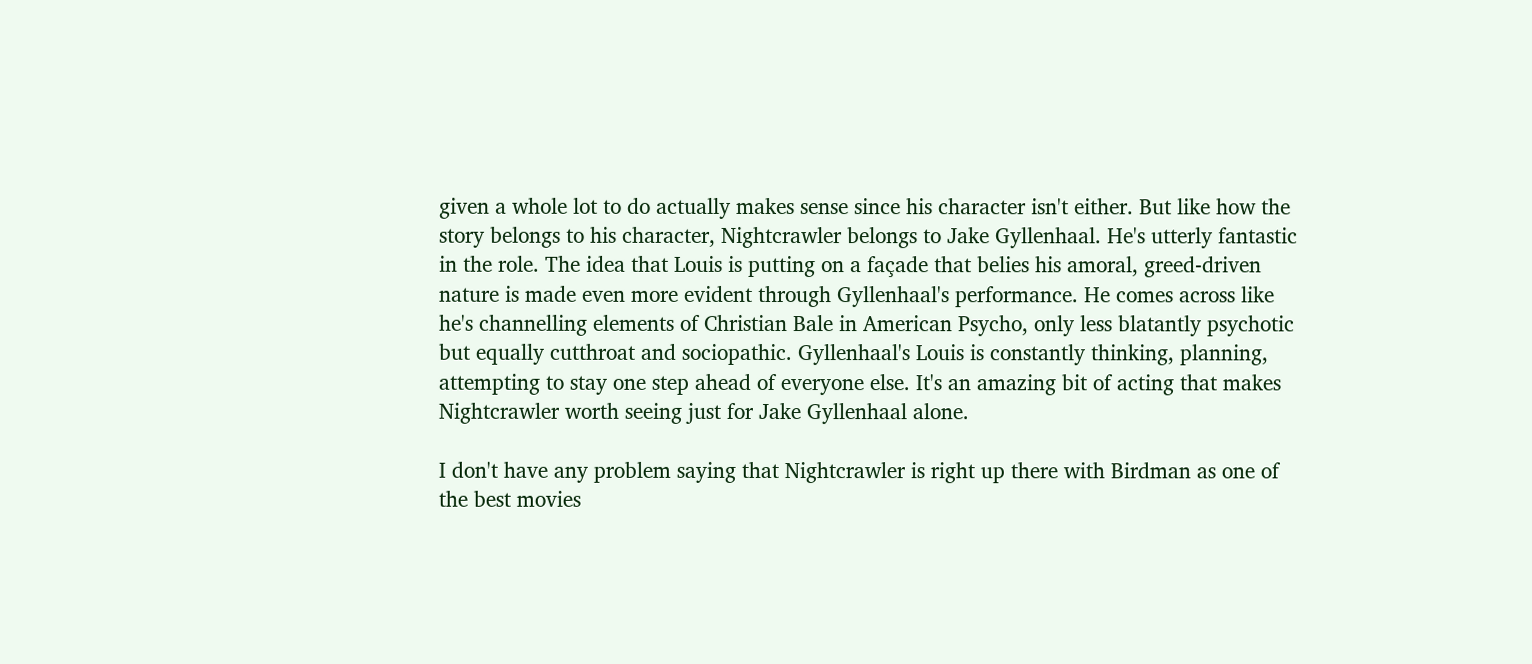given a whole lot to do actually makes sense since his character isn't either. But like how the story belongs to his character, Nightcrawler belongs to Jake Gyllenhaal. He's utterly fantastic in the role. The idea that Louis is putting on a façade that belies his amoral, greed-driven nature is made even more evident through Gyllenhaal's performance. He comes across like he's channelling elements of Christian Bale in American Psycho, only less blatantly psychotic but equally cutthroat and sociopathic. Gyllenhaal's Louis is constantly thinking, planning, attempting to stay one step ahead of everyone else. It's an amazing bit of acting that makes Nightcrawler worth seeing just for Jake Gyllenhaal alone.

I don't have any problem saying that Nightcrawler is right up there with Birdman as one of the best movies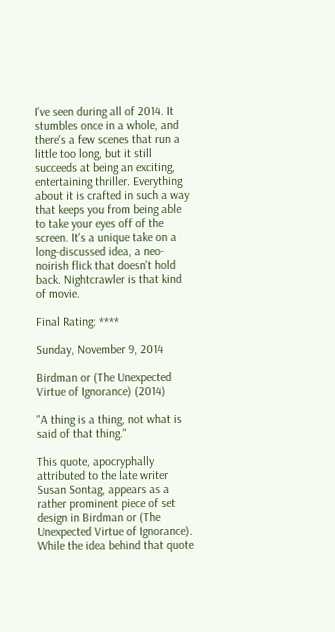I've seen during all of 2014. It stumbles once in a whole, and there's a few scenes that run a little too long, but it still succeeds at being an exciting, entertaining thriller. Everything about it is crafted in such a way that keeps you from being able to take your eyes off of the screen. It's a unique take on a long-discussed idea, a neo-noirish flick that doesn't hold back. Nightcrawler is that kind of movie.

Final Rating: ****

Sunday, November 9, 2014

Birdman or (The Unexpected Virtue of Ignorance) (2014)

"A thing is a thing, not what is said of that thing."

This quote, apocryphally attributed to the late writer Susan Sontag, appears as a rather prominent piece of set design in Birdman or (The Unexpected Virtue of Ignorance). While the idea behind that quote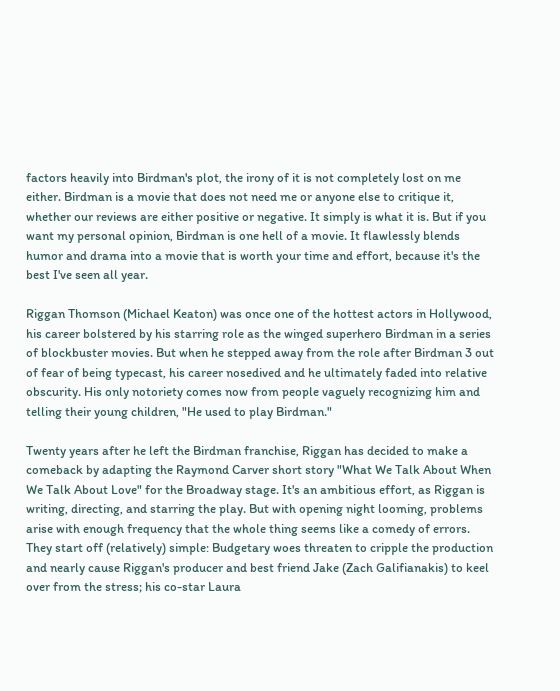factors heavily into Birdman's plot, the irony of it is not completely lost on me either. Birdman is a movie that does not need me or anyone else to critique it, whether our reviews are either positive or negative. It simply is what it is. But if you want my personal opinion, Birdman is one hell of a movie. It flawlessly blends humor and drama into a movie that is worth your time and effort, because it's the best I've seen all year.

Riggan Thomson (Michael Keaton) was once one of the hottest actors in Hollywood, his career bolstered by his starring role as the winged superhero Birdman in a series of blockbuster movies. But when he stepped away from the role after Birdman 3 out of fear of being typecast, his career nosedived and he ultimately faded into relative obscurity. His only notoriety comes now from people vaguely recognizing him and telling their young children, "He used to play Birdman."

Twenty years after he left the Birdman franchise, Riggan has decided to make a comeback by adapting the Raymond Carver short story "What We Talk About When We Talk About Love" for the Broadway stage. It's an ambitious effort, as Riggan is writing, directing, and starring the play. But with opening night looming, problems arise with enough frequency that the whole thing seems like a comedy of errors. They start off (relatively) simple: Budgetary woes threaten to cripple the production and nearly cause Riggan's producer and best friend Jake (Zach Galifianakis) to keel over from the stress; his co-star Laura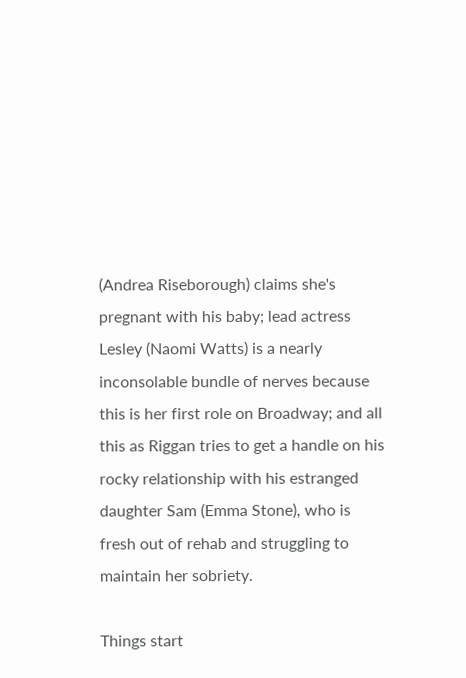(Andrea Riseborough) claims she's pregnant with his baby; lead actress Lesley (Naomi Watts) is a nearly inconsolable bundle of nerves because this is her first role on Broadway; and all this as Riggan tries to get a handle on his rocky relationship with his estranged daughter Sam (Emma Stone), who is fresh out of rehab and struggling to maintain her sobriety.

Things start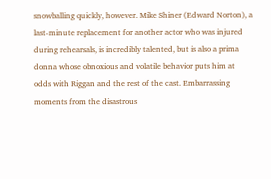snowballing quickly, however. Mike Shiner (Edward Norton), a last-minute replacement for another actor who was injured during rehearsals, is incredibly talented, but is also a prima donna whose obnoxious and volatile behavior puts him at odds with Riggan and the rest of the cast. Embarrassing moments from the disastrous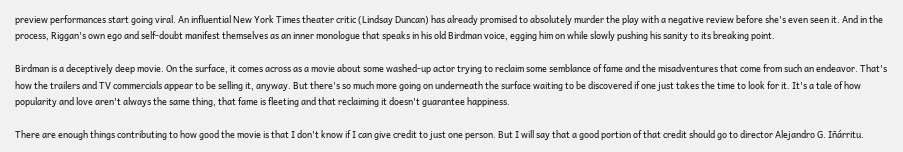preview performances start going viral. An influential New York Times theater critic (Lindsay Duncan) has already promised to absolutely murder the play with a negative review before she's even seen it. And in the process, Riggan's own ego and self-doubt manifest themselves as an inner monologue that speaks in his old Birdman voice, egging him on while slowly pushing his sanity to its breaking point.

Birdman is a deceptively deep movie. On the surface, it comes across as a movie about some washed-up actor trying to reclaim some semblance of fame and the misadventures that come from such an endeavor. That's how the trailers and TV commercials appear to be selling it, anyway. But there's so much more going on underneath the surface waiting to be discovered if one just takes the time to look for it. It's a tale of how popularity and love aren't always the same thing, that fame is fleeting and that reclaiming it doesn't guarantee happiness.

There are enough things contributing to how good the movie is that I don't know if I can give credit to just one person. But I will say that a good portion of that credit should go to director Alejandro G. Iñárritu.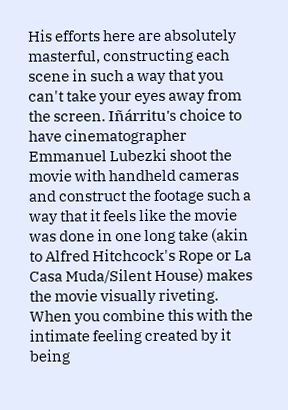His efforts here are absolutely masterful, constructing each scene in such a way that you can't take your eyes away from the screen. Iñárritu's choice to have cinematographer Emmanuel Lubezki shoot the movie with handheld cameras and construct the footage such a way that it feels like the movie was done in one long take (akin to Alfred Hitchcock's Rope or La Casa Muda/Silent House) makes the movie visually riveting. When you combine this with the intimate feeling created by it being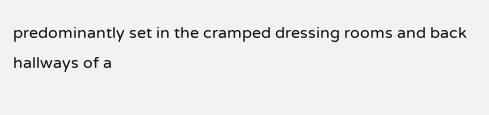predominantly set in the cramped dressing rooms and back hallways of a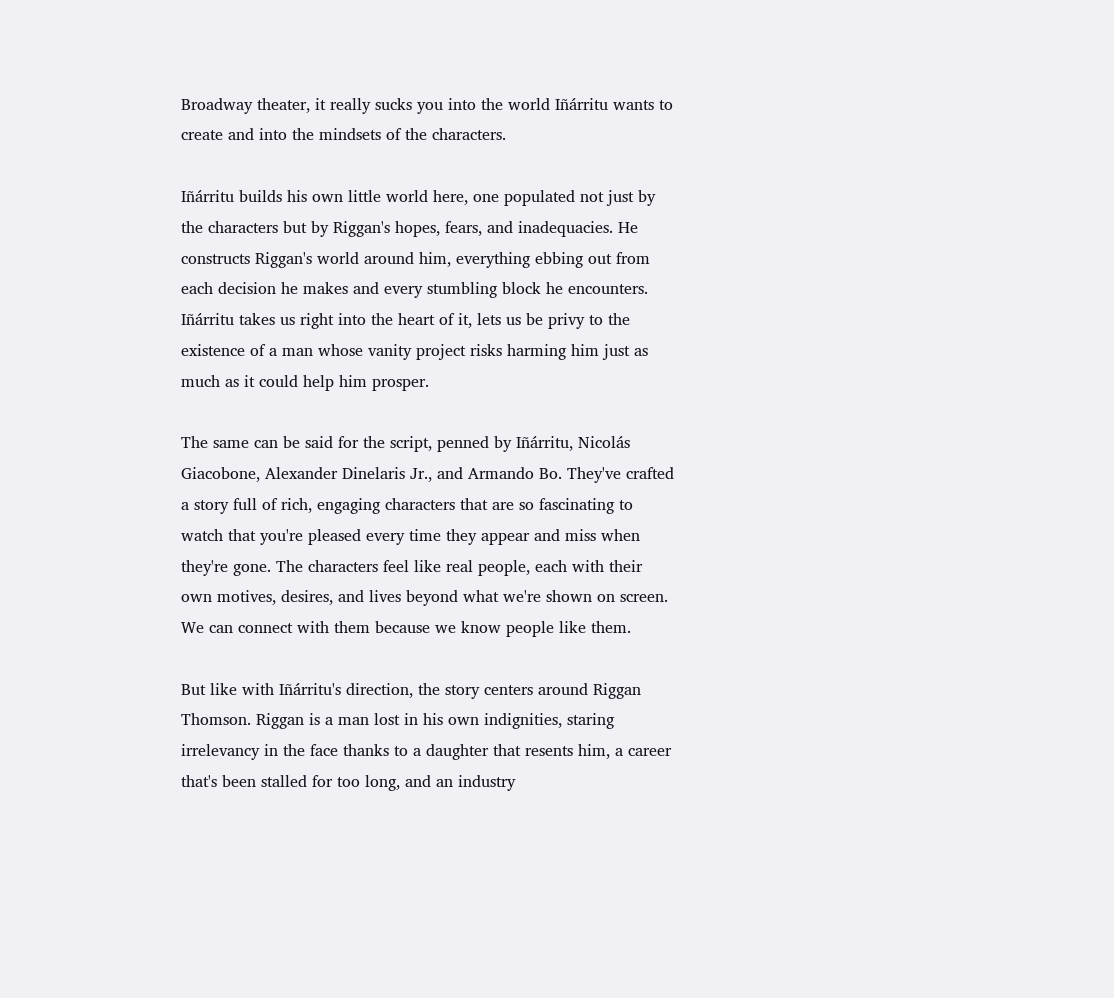Broadway theater, it really sucks you into the world Iñárritu wants to create and into the mindsets of the characters.

Iñárritu builds his own little world here, one populated not just by the characters but by Riggan's hopes, fears, and inadequacies. He constructs Riggan's world around him, everything ebbing out from each decision he makes and every stumbling block he encounters. Iñárritu takes us right into the heart of it, lets us be privy to the existence of a man whose vanity project risks harming him just as much as it could help him prosper.

The same can be said for the script, penned by Iñárritu, Nicolás Giacobone, Alexander Dinelaris Jr., and Armando Bo. They've crafted a story full of rich, engaging characters that are so fascinating to watch that you're pleased every time they appear and miss when they're gone. The characters feel like real people, each with their own motives, desires, and lives beyond what we're shown on screen. We can connect with them because we know people like them.

But like with Iñárritu's direction, the story centers around Riggan Thomson. Riggan is a man lost in his own indignities, staring irrelevancy in the face thanks to a daughter that resents him, a career that's been stalled for too long, and an industry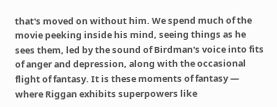that's moved on without him. We spend much of the movie peeking inside his mind, seeing things as he sees them, led by the sound of Birdman's voice into fits of anger and depression, along with the occasional flight of fantasy. It is these moments of fantasy ― where Riggan exhibits superpowers like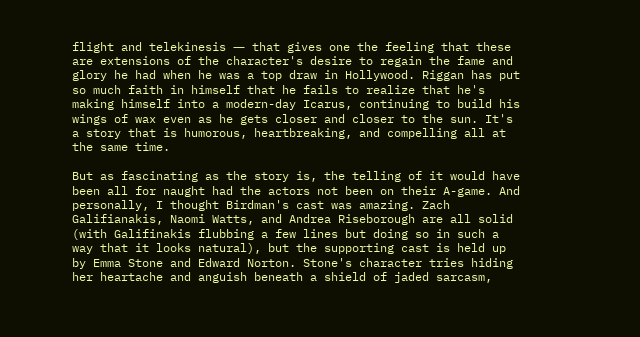flight and telekinesis ― that gives one the feeling that these are extensions of the character's desire to regain the fame and glory he had when he was a top draw in Hollywood. Riggan has put so much faith in himself that he fails to realize that he's making himself into a modern-day Icarus, continuing to build his wings of wax even as he gets closer and closer to the sun. It's a story that is humorous, heartbreaking, and compelling all at the same time.

But as fascinating as the story is, the telling of it would have been all for naught had the actors not been on their A-game. And personally, I thought Birdman's cast was amazing. Zach Galifianakis, Naomi Watts, and Andrea Riseborough are all solid (with Galifinakis flubbing a few lines but doing so in such a way that it looks natural), but the supporting cast is held up by Emma Stone and Edward Norton. Stone's character tries hiding her heartache and anguish beneath a shield of jaded sarcasm,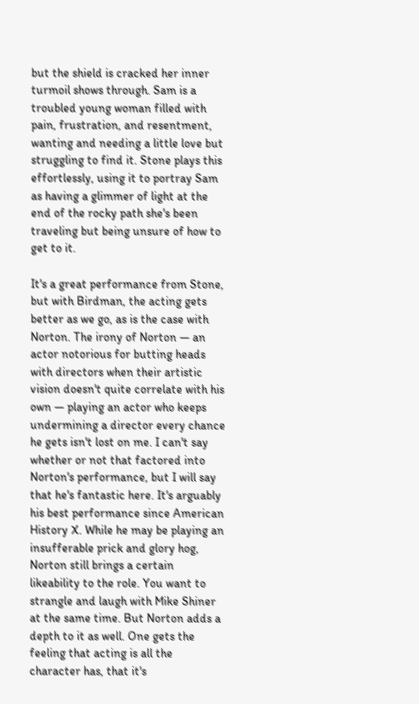but the shield is cracked her inner turmoil shows through. Sam is a troubled young woman filled with pain, frustration, and resentment, wanting and needing a little love but struggling to find it. Stone plays this effortlessly, using it to portray Sam as having a glimmer of light at the end of the rocky path she's been traveling but being unsure of how to get to it.

It's a great performance from Stone, but with Birdman, the acting gets better as we go, as is the case with Norton. The irony of Norton ― an actor notorious for butting heads with directors when their artistic vision doesn't quite correlate with his own ― playing an actor who keeps undermining a director every chance he gets isn't lost on me. I can't say whether or not that factored into Norton's performance, but I will say that he's fantastic here. It's arguably his best performance since American History X. While he may be playing an insufferable prick and glory hog, Norton still brings a certain likeability to the role. You want to strangle and laugh with Mike Shiner at the same time. But Norton adds a depth to it as well. One gets the feeling that acting is all the character has, that it's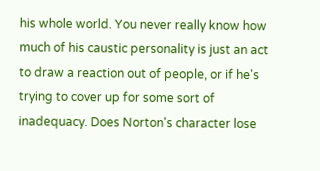his whole world. You never really know how much of his caustic personality is just an act to draw a reaction out of people, or if he's trying to cover up for some sort of inadequacy. Does Norton's character lose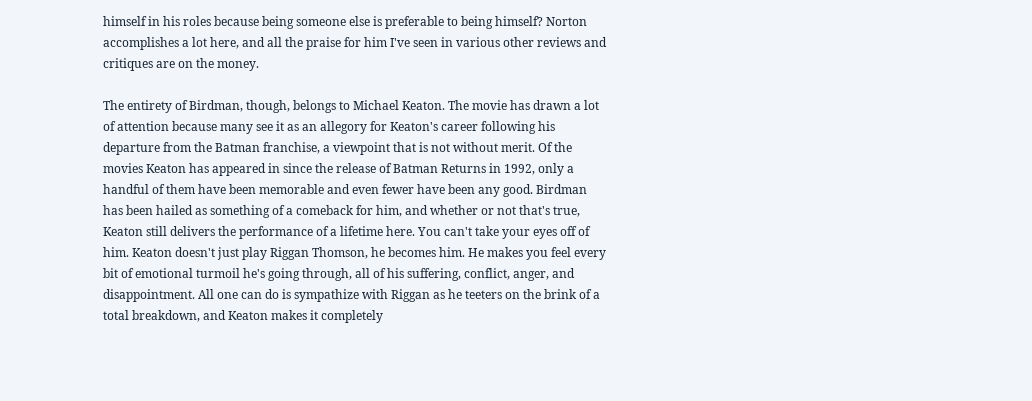himself in his roles because being someone else is preferable to being himself? Norton accomplishes a lot here, and all the praise for him I've seen in various other reviews and critiques are on the money.

The entirety of Birdman, though, belongs to Michael Keaton. The movie has drawn a lot of attention because many see it as an allegory for Keaton's career following his departure from the Batman franchise, a viewpoint that is not without merit. Of the movies Keaton has appeared in since the release of Batman Returns in 1992, only a handful of them have been memorable and even fewer have been any good. Birdman has been hailed as something of a comeback for him, and whether or not that's true, Keaton still delivers the performance of a lifetime here. You can't take your eyes off of him. Keaton doesn't just play Riggan Thomson, he becomes him. He makes you feel every bit of emotional turmoil he's going through, all of his suffering, conflict, anger, and disappointment. All one can do is sympathize with Riggan as he teeters on the brink of a total breakdown, and Keaton makes it completely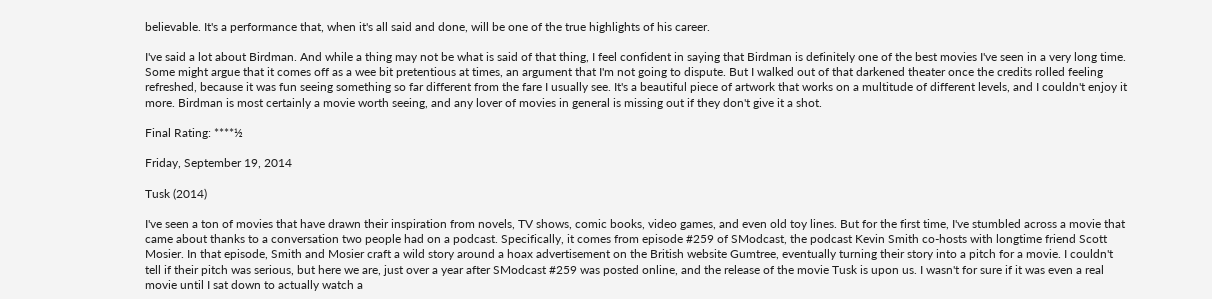believable. It's a performance that, when it's all said and done, will be one of the true highlights of his career.

I've said a lot about Birdman. And while a thing may not be what is said of that thing, I feel confident in saying that Birdman is definitely one of the best movies I've seen in a very long time. Some might argue that it comes off as a wee bit pretentious at times, an argument that I'm not going to dispute. But I walked out of that darkened theater once the credits rolled feeling refreshed, because it was fun seeing something so far different from the fare I usually see. It's a beautiful piece of artwork that works on a multitude of different levels, and I couldn't enjoy it more. Birdman is most certainly a movie worth seeing, and any lover of movies in general is missing out if they don't give it a shot.

Final Rating: ****½

Friday, September 19, 2014

Tusk (2014)

I've seen a ton of movies that have drawn their inspiration from novels, TV shows, comic books, video games, and even old toy lines. But for the first time, I've stumbled across a movie that came about thanks to a conversation two people had on a podcast. Specifically, it comes from episode #259 of SModcast, the podcast Kevin Smith co-hosts with longtime friend Scott Mosier. In that episode, Smith and Mosier craft a wild story around a hoax advertisement on the British website Gumtree, eventually turning their story into a pitch for a movie. I couldn't tell if their pitch was serious, but here we are, just over a year after SModcast #259 was posted online, and the release of the movie Tusk is upon us. I wasn't for sure if it was even a real movie until I sat down to actually watch a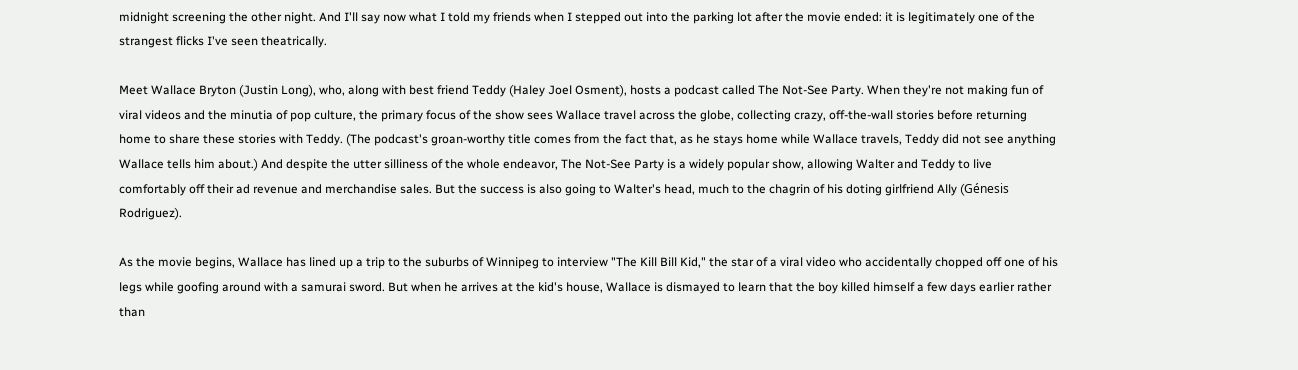midnight screening the other night. And I'll say now what I told my friends when I stepped out into the parking lot after the movie ended: it is legitimately one of the strangest flicks I've seen theatrically.

Meet Wallace Bryton (Justin Long), who, along with best friend Teddy (Haley Joel Osment), hosts a podcast called The Not-See Party. When they're not making fun of viral videos and the minutia of pop culture, the primary focus of the show sees Wallace travel across the globe, collecting crazy, off-the-wall stories before returning home to share these stories with Teddy. (The podcast's groan-worthy title comes from the fact that, as he stays home while Wallace travels, Teddy did not see anything Wallace tells him about.) And despite the utter silliness of the whole endeavor, The Not-See Party is a widely popular show, allowing Walter and Teddy to live comfortably off their ad revenue and merchandise sales. But the success is also going to Walter's head, much to the chagrin of his doting girlfriend Ally (Génesis Rodriguez).

As the movie begins, Wallace has lined up a trip to the suburbs of Winnipeg to interview "The Kill Bill Kid," the star of a viral video who accidentally chopped off one of his legs while goofing around with a samurai sword. But when he arrives at the kid's house, Wallace is dismayed to learn that the boy killed himself a few days earlier rather than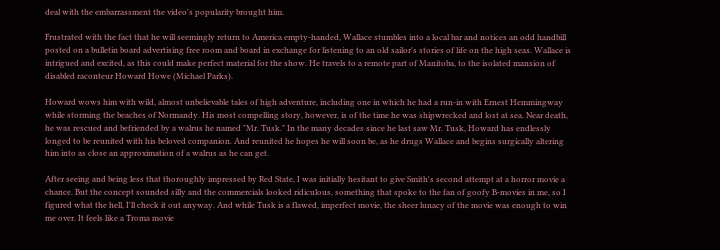deal with the embarrassment the video's popularity brought him.

Frustrated with the fact that he will seemingly return to America empty-handed, Wallace stumbles into a local bar and notices an odd handbill posted on a bulletin board advertising free room and board in exchange for listening to an old sailor's stories of life on the high seas. Wallace is intrigued and excited, as this could make perfect material for the show. He travels to a remote part of Manitoba, to the isolated mansion of disabled raconteur Howard Howe (Michael Parks).

Howard wows him with wild, almost unbelievable tales of high adventure, including one in which he had a run-in with Ernest Hemmingway while storming the beaches of Normandy. His most compelling story, however, is of the time he was shipwrecked and lost at sea. Near death, he was rescued and befriended by a walrus he named "Mr. Tusk." In the many decades since he last saw Mr. Tusk, Howard has endlessly longed to be reunited with his beloved companion. And reunited he hopes he will soon be, as he drugs Wallace and begins surgically altering him into as close an approximation of a walrus as he can get.

After seeing and being less that thoroughly impressed by Red State, I was initially hesitant to give Smith's second attempt at a horror movie a chance. But the concept sounded silly and the commercials looked ridiculous, something that spoke to the fan of goofy B-movies in me, so I figured what the hell, I'll check it out anyway. And while Tusk is a flawed, imperfect movie, the sheer lunacy of the movie was enough to win me over. It feels like a Troma movie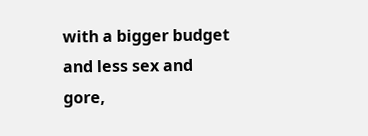with a bigger budget and less sex and gore,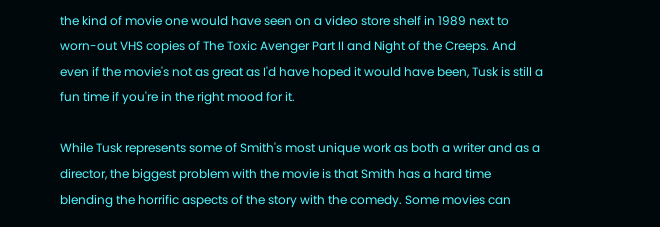the kind of movie one would have seen on a video store shelf in 1989 next to worn-out VHS copies of The Toxic Avenger Part II and Night of the Creeps. And even if the movie's not as great as I'd have hoped it would have been, Tusk is still a fun time if you're in the right mood for it.

While Tusk represents some of Smith's most unique work as both a writer and as a director, the biggest problem with the movie is that Smith has a hard time blending the horrific aspects of the story with the comedy. Some movies can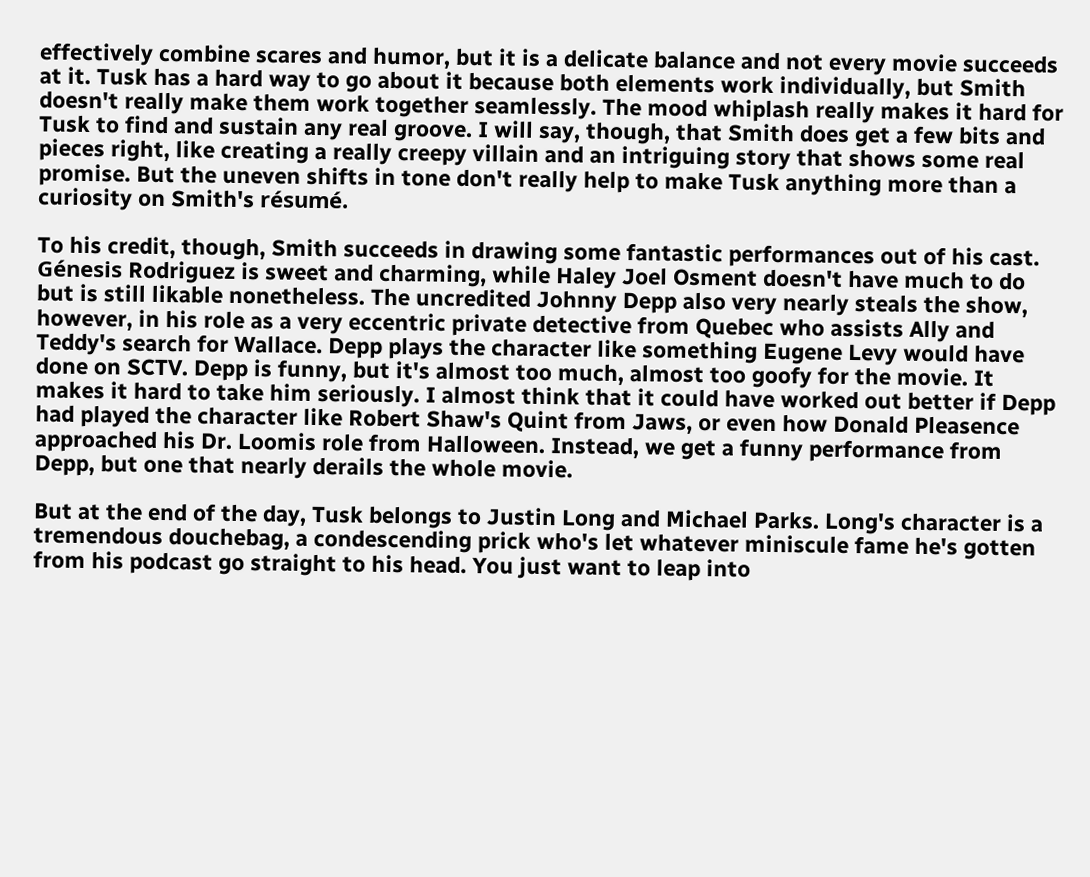effectively combine scares and humor, but it is a delicate balance and not every movie succeeds at it. Tusk has a hard way to go about it because both elements work individually, but Smith doesn't really make them work together seamlessly. The mood whiplash really makes it hard for Tusk to find and sustain any real groove. I will say, though, that Smith does get a few bits and pieces right, like creating a really creepy villain and an intriguing story that shows some real promise. But the uneven shifts in tone don't really help to make Tusk anything more than a curiosity on Smith's résumé.

To his credit, though, Smith succeeds in drawing some fantastic performances out of his cast. Génesis Rodriguez is sweet and charming, while Haley Joel Osment doesn't have much to do but is still likable nonetheless. The uncredited Johnny Depp also very nearly steals the show, however, in his role as a very eccentric private detective from Quebec who assists Ally and Teddy's search for Wallace. Depp plays the character like something Eugene Levy would have done on SCTV. Depp is funny, but it's almost too much, almost too goofy for the movie. It makes it hard to take him seriously. I almost think that it could have worked out better if Depp had played the character like Robert Shaw's Quint from Jaws, or even how Donald Pleasence approached his Dr. Loomis role from Halloween. Instead, we get a funny performance from Depp, but one that nearly derails the whole movie.

But at the end of the day, Tusk belongs to Justin Long and Michael Parks. Long's character is a tremendous douchebag, a condescending prick who's let whatever miniscule fame he's gotten from his podcast go straight to his head. You just want to leap into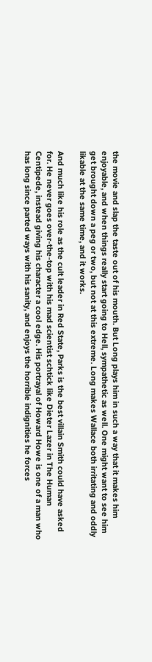the movie and slap the taste out of his mouth. But Long plays him in such a way that it makes him enjoyable, and when things really start going to Hell, sympathetic as well. One might want to see him get brought down a peg or two, but not at this extreme. Long makes Wallace both irritating and oddly likable at the same time, and it works.

And much like his role as the cult leader in Red State, Parks is the best villain Smith could have asked for. He never goes over-the-top with his mad scientist schtick like Dieter Lazer in The Human Centipede, instead giving his character a cool edge. His portrayal of Howard Howe is one of a man who has long since parted ways with his sanity, and enjoys the horrible indignities he forces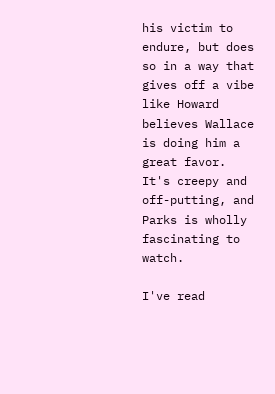his victim to endure, but does so in a way that gives off a vibe like Howard believes Wallace is doing him a great favor. It's creepy and off-putting, and Parks is wholly fascinating to watch.

I've read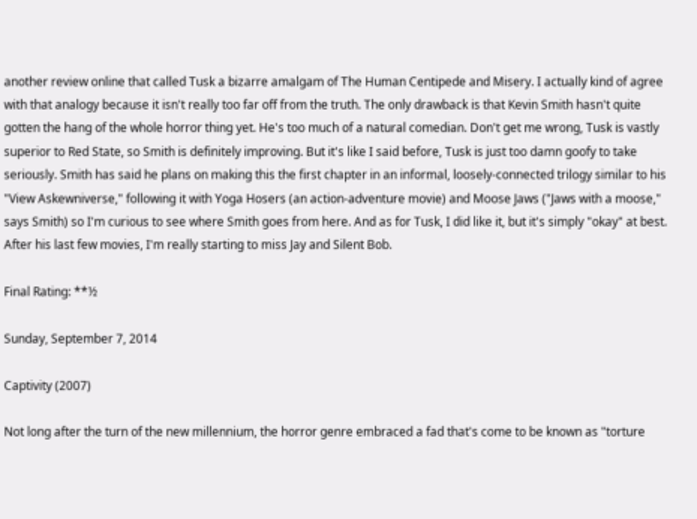another review online that called Tusk a bizarre amalgam of The Human Centipede and Misery. I actually kind of agree with that analogy because it isn't really too far off from the truth. The only drawback is that Kevin Smith hasn't quite gotten the hang of the whole horror thing yet. He's too much of a natural comedian. Don't get me wrong, Tusk is vastly superior to Red State, so Smith is definitely improving. But it's like I said before, Tusk is just too damn goofy to take seriously. Smith has said he plans on making this the first chapter in an informal, loosely-connected trilogy similar to his "View Askewniverse," following it with Yoga Hosers (an action-adventure movie) and Moose Jaws ("Jaws with a moose," says Smith) so I'm curious to see where Smith goes from here. And as for Tusk, I did like it, but it's simply "okay" at best. After his last few movies, I'm really starting to miss Jay and Silent Bob.

Final Rating: **½

Sunday, September 7, 2014

Captivity (2007)

Not long after the turn of the new millennium, the horror genre embraced a fad that's come to be known as "torture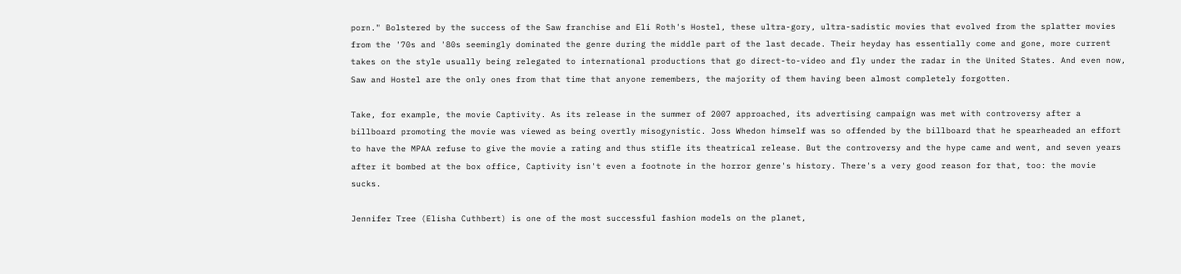porn." Bolstered by the success of the Saw franchise and Eli Roth's Hostel, these ultra-gory, ultra-sadistic movies that evolved from the splatter movies from the '70s and '80s seemingly dominated the genre during the middle part of the last decade. Their heyday has essentially come and gone, more current takes on the style usually being relegated to international productions that go direct-to-video and fly under the radar in the United States. And even now, Saw and Hostel are the only ones from that time that anyone remembers, the majority of them having been almost completely forgotten.

Take, for example, the movie Captivity. As its release in the summer of 2007 approached, its advertising campaign was met with controversy after a billboard promoting the movie was viewed as being overtly misogynistic. Joss Whedon himself was so offended by the billboard that he spearheaded an effort to have the MPAA refuse to give the movie a rating and thus stifle its theatrical release. But the controversy and the hype came and went, and seven years after it bombed at the box office, Captivity isn't even a footnote in the horror genre's history. There's a very good reason for that, too: the movie sucks.

Jennifer Tree (Elisha Cuthbert) is one of the most successful fashion models on the planet,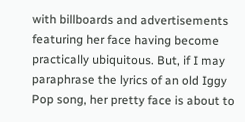with billboards and advertisements featuring her face having become practically ubiquitous. But, if I may paraphrase the lyrics of an old Iggy Pop song, her pretty face is about to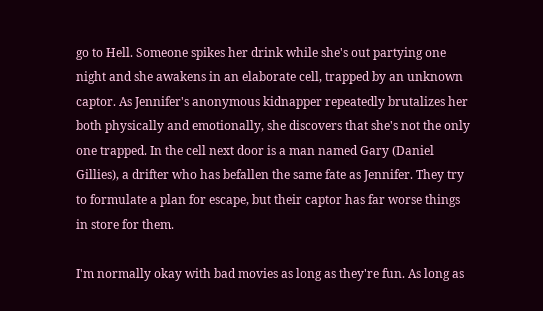go to Hell. Someone spikes her drink while she's out partying one night and she awakens in an elaborate cell, trapped by an unknown captor. As Jennifer's anonymous kidnapper repeatedly brutalizes her both physically and emotionally, she discovers that she's not the only one trapped. In the cell next door is a man named Gary (Daniel Gillies), a drifter who has befallen the same fate as Jennifer. They try to formulate a plan for escape, but their captor has far worse things in store for them.

I'm normally okay with bad movies as long as they're fun. As long as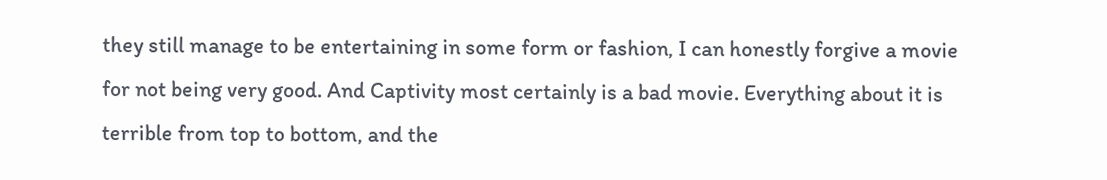they still manage to be entertaining in some form or fashion, I can honestly forgive a movie for not being very good. And Captivity most certainly is a bad movie. Everything about it is terrible from top to bottom, and the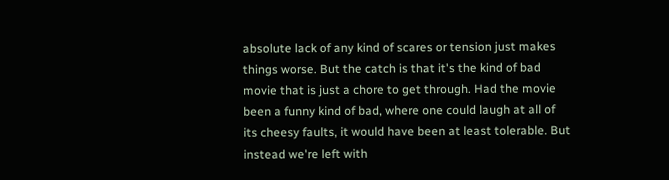absolute lack of any kind of scares or tension just makes things worse. But the catch is that it's the kind of bad movie that is just a chore to get through. Had the movie been a funny kind of bad, where one could laugh at all of its cheesy faults, it would have been at least tolerable. But instead we're left with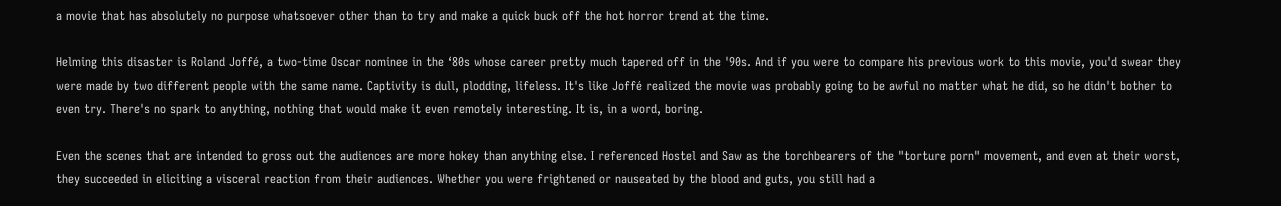a movie that has absolutely no purpose whatsoever other than to try and make a quick buck off the hot horror trend at the time.

Helming this disaster is Roland Joffé, a two-time Oscar nominee in the ‘80s whose career pretty much tapered off in the '90s. And if you were to compare his previous work to this movie, you'd swear they were made by two different people with the same name. Captivity is dull, plodding, lifeless. It's like Joffé realized the movie was probably going to be awful no matter what he did, so he didn't bother to even try. There's no spark to anything, nothing that would make it even remotely interesting. It is, in a word, boring.

Even the scenes that are intended to gross out the audiences are more hokey than anything else. I referenced Hostel and Saw as the torchbearers of the "torture porn" movement, and even at their worst, they succeeded in eliciting a visceral reaction from their audiences. Whether you were frightened or nauseated by the blood and guts, you still had a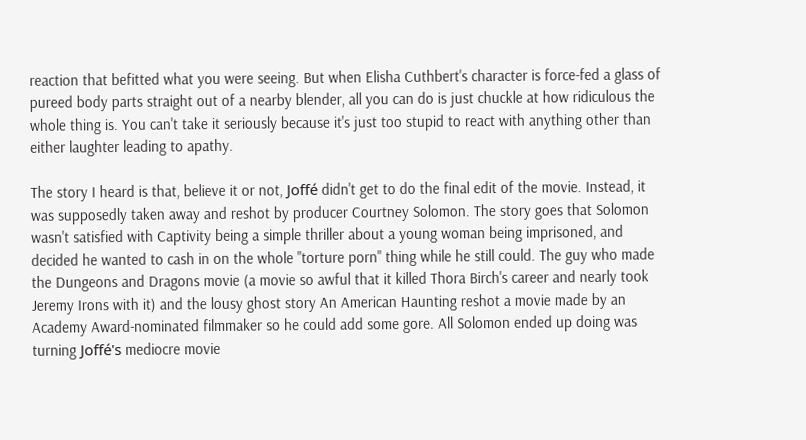reaction that befitted what you were seeing. But when Elisha Cuthbert's character is force-fed a glass of pureed body parts straight out of a nearby blender, all you can do is just chuckle at how ridiculous the whole thing is. You can't take it seriously because it's just too stupid to react with anything other than either laughter leading to apathy.

The story I heard is that, believe it or not, Joffé didn't get to do the final edit of the movie. Instead, it was supposedly taken away and reshot by producer Courtney Solomon. The story goes that Solomon wasn't satisfied with Captivity being a simple thriller about a young woman being imprisoned, and decided he wanted to cash in on the whole "torture porn" thing while he still could. The guy who made the Dungeons and Dragons movie (a movie so awful that it killed Thora Birch's career and nearly took Jeremy Irons with it) and the lousy ghost story An American Haunting reshot a movie made by an Academy Award-nominated filmmaker so he could add some gore. All Solomon ended up doing was turning Joffé's mediocre movie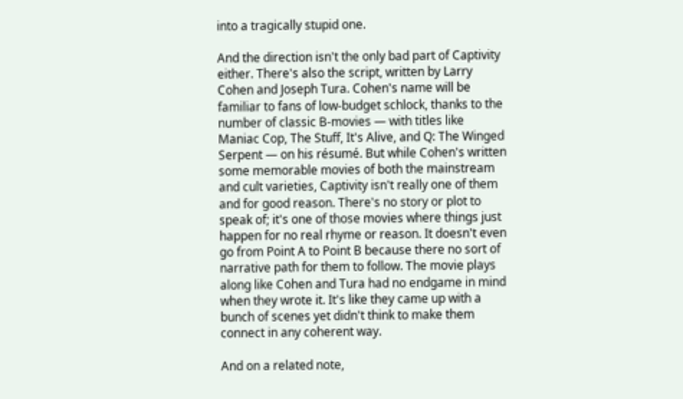into a tragically stupid one.

And the direction isn't the only bad part of Captivity either. There's also the script, written by Larry Cohen and Joseph Tura. Cohen's name will be familiar to fans of low-budget schlock, thanks to the number of classic B-movies ― with titles like Maniac Cop, The Stuff, It's Alive, and Q: The Winged Serpent ― on his résumé. But while Cohen's written some memorable movies of both the mainstream and cult varieties, Captivity isn't really one of them and for good reason. There's no story or plot to speak of; it's one of those movies where things just happen for no real rhyme or reason. It doesn't even go from Point A to Point B because there no sort of narrative path for them to follow. The movie plays along like Cohen and Tura had no endgame in mind when they wrote it. It's like they came up with a bunch of scenes yet didn't think to make them connect in any coherent way.

And on a related note,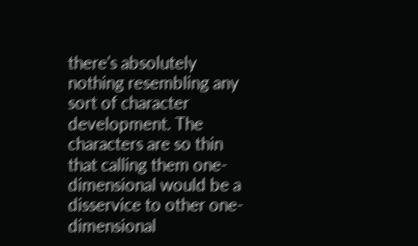there's absolutely nothing resembling any sort of character development. The characters are so thin that calling them one-dimensional would be a disservice to other one-dimensional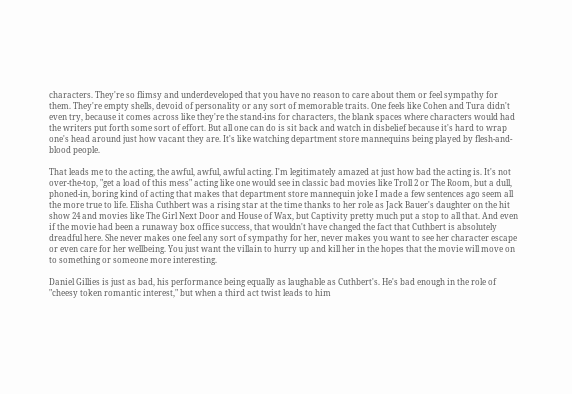characters. They're so flimsy and underdeveloped that you have no reason to care about them or feel sympathy for them. They're empty shells, devoid of personality or any sort of memorable traits. One feels like Cohen and Tura didn't even try, because it comes across like they're the stand-ins for characters, the blank spaces where characters would had the writers put forth some sort of effort. But all one can do is sit back and watch in disbelief because it's hard to wrap one's head around just how vacant they are. It's like watching department store mannequins being played by flesh-and-blood people.

That leads me to the acting, the awful, awful, awful acting. I'm legitimately amazed at just how bad the acting is. It's not over-the-top, "get a load of this mess" acting like one would see in classic bad movies like Troll 2 or The Room, but a dull, phoned-in, boring kind of acting that makes that department store mannequin joke I made a few sentences ago seem all the more true to life. Elisha Cuthbert was a rising star at the time thanks to her role as Jack Bauer's daughter on the hit show 24 and movies like The Girl Next Door and House of Wax, but Captivity pretty much put a stop to all that. And even if the movie had been a runaway box office success, that wouldn't have changed the fact that Cuthbert is absolutely dreadful here. She never makes one feel any sort of sympathy for her, never makes you want to see her character escape or even care for her wellbeing. You just want the villain to hurry up and kill her in the hopes that the movie will move on to something or someone more interesting.

Daniel Gillies is just as bad, his performance being equally as laughable as Cuthbert's. He's bad enough in the role of "cheesy token romantic interest," but when a third act twist leads to him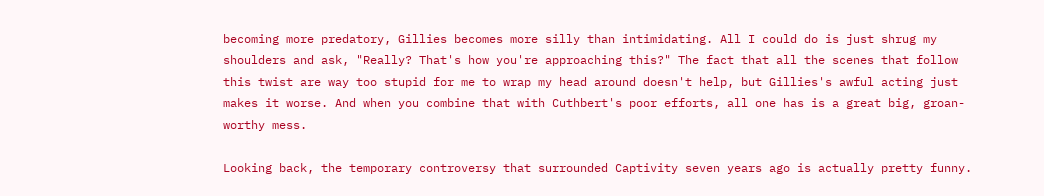becoming more predatory, Gillies becomes more silly than intimidating. All I could do is just shrug my shoulders and ask, "Really? That's how you're approaching this?" The fact that all the scenes that follow this twist are way too stupid for me to wrap my head around doesn't help, but Gillies's awful acting just makes it worse. And when you combine that with Cuthbert's poor efforts, all one has is a great big, groan-worthy mess.

Looking back, the temporary controversy that surrounded Captivity seven years ago is actually pretty funny.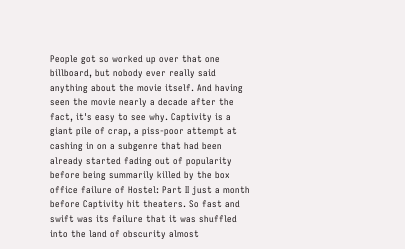People got so worked up over that one billboard, but nobody ever really said anything about the movie itself. And having seen the movie nearly a decade after the fact, it's easy to see why. Captivity is a giant pile of crap, a piss-poor attempt at cashing in on a subgenre that had been already started fading out of popularity before being summarily killed by the box office failure of Hostel: Part II just a month before Captivity hit theaters. So fast and swift was its failure that it was shuffled into the land of obscurity almost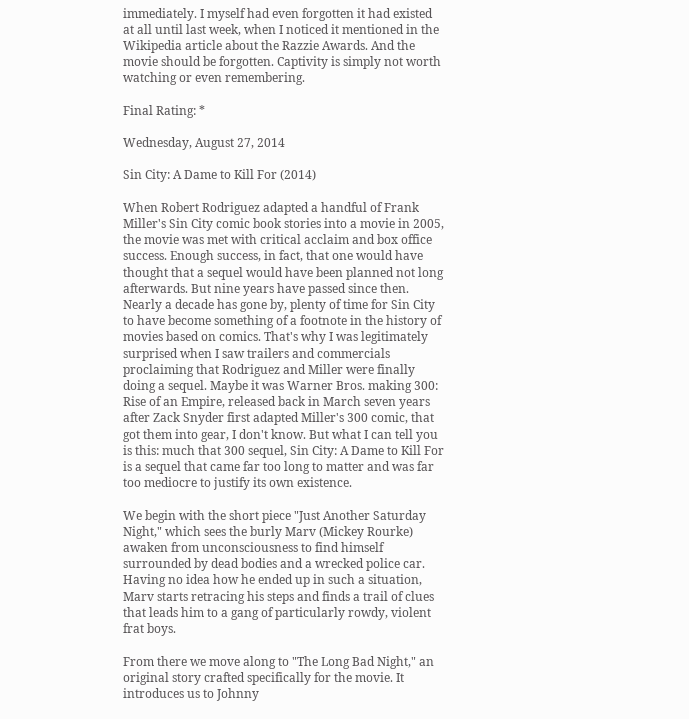immediately. I myself had even forgotten it had existed at all until last week, when I noticed it mentioned in the Wikipedia article about the Razzie Awards. And the movie should be forgotten. Captivity is simply not worth watching or even remembering.

Final Rating: *

Wednesday, August 27, 2014

Sin City: A Dame to Kill For (2014)

When Robert Rodriguez adapted a handful of Frank Miller's Sin City comic book stories into a movie in 2005, the movie was met with critical acclaim and box office success. Enough success, in fact, that one would have thought that a sequel would have been planned not long afterwards. But nine years have passed since then. Nearly a decade has gone by, plenty of time for Sin City to have become something of a footnote in the history of movies based on comics. That's why I was legitimately surprised when I saw trailers and commercials proclaiming that Rodriguez and Miller were finally doing a sequel. Maybe it was Warner Bros. making 300: Rise of an Empire, released back in March seven years after Zack Snyder first adapted Miller's 300 comic, that got them into gear, I don't know. But what I can tell you is this: much that 300 sequel, Sin City: A Dame to Kill For is a sequel that came far too long to matter and was far too mediocre to justify its own existence.

We begin with the short piece "Just Another Saturday Night," which sees the burly Marv (Mickey Rourke) awaken from unconsciousness to find himself surrounded by dead bodies and a wrecked police car. Having no idea how he ended up in such a situation, Marv starts retracing his steps and finds a trail of clues that leads him to a gang of particularly rowdy, violent frat boys.

From there we move along to "The Long Bad Night," an original story crafted specifically for the movie. It introduces us to Johnny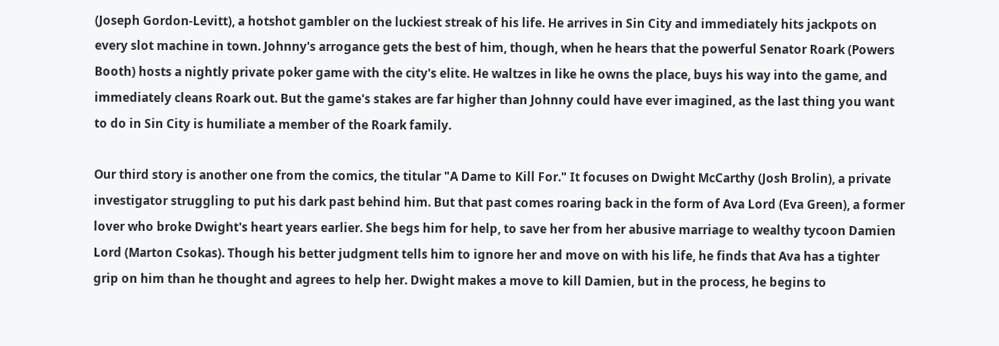(Joseph Gordon-Levitt), a hotshot gambler on the luckiest streak of his life. He arrives in Sin City and immediately hits jackpots on every slot machine in town. Johnny's arrogance gets the best of him, though, when he hears that the powerful Senator Roark (Powers Booth) hosts a nightly private poker game with the city's elite. He waltzes in like he owns the place, buys his way into the game, and immediately cleans Roark out. But the game's stakes are far higher than Johnny could have ever imagined, as the last thing you want to do in Sin City is humiliate a member of the Roark family.

Our third story is another one from the comics, the titular "A Dame to Kill For." It focuses on Dwight McCarthy (Josh Brolin), a private investigator struggling to put his dark past behind him. But that past comes roaring back in the form of Ava Lord (Eva Green), a former lover who broke Dwight's heart years earlier. She begs him for help, to save her from her abusive marriage to wealthy tycoon Damien Lord (Marton Csokas). Though his better judgment tells him to ignore her and move on with his life, he finds that Ava has a tighter grip on him than he thought and agrees to help her. Dwight makes a move to kill Damien, but in the process, he begins to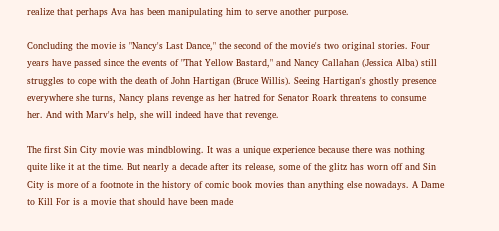realize that perhaps Ava has been manipulating him to serve another purpose.

Concluding the movie is "Nancy's Last Dance," the second of the movie's two original stories. Four years have passed since the events of "That Yellow Bastard," and Nancy Callahan (Jessica Alba) still struggles to cope with the death of John Hartigan (Bruce Willis). Seeing Hartigan's ghostly presence everywhere she turns, Nancy plans revenge as her hatred for Senator Roark threatens to consume her. And with Marv's help, she will indeed have that revenge.

The first Sin City movie was mindblowing. It was a unique experience because there was nothing quite like it at the time. But nearly a decade after its release, some of the glitz has worn off and Sin City is more of a footnote in the history of comic book movies than anything else nowadays. A Dame to Kill For is a movie that should have been made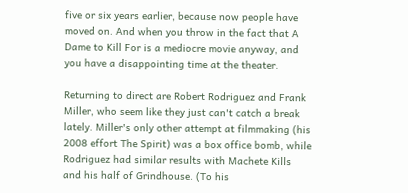five or six years earlier, because now people have moved on. And when you throw in the fact that A Dame to Kill For is a mediocre movie anyway, and you have a disappointing time at the theater.

Returning to direct are Robert Rodriguez and Frank Miller, who seem like they just can't catch a break lately. Miller's only other attempt at filmmaking (his 2008 effort The Spirit) was a box office bomb, while Rodriguez had similar results with Machete Kills and his half of Grindhouse. (To his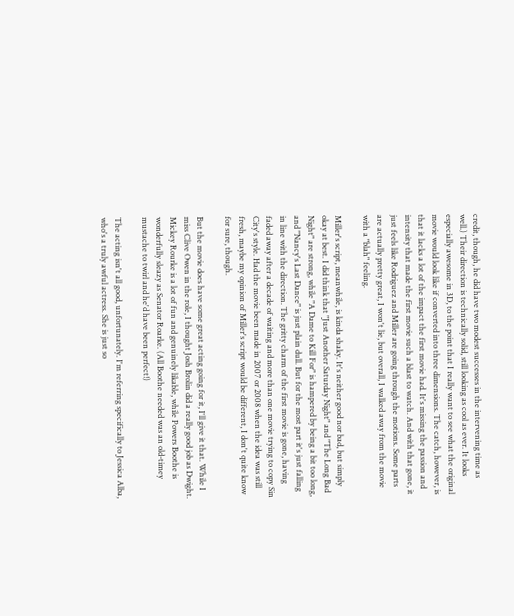credit, though, he did have two modest successes in the intervening time as well.) Their direction is technically solid, still looking as cool as ever. It looks especially awesome in 3D, to the point that I really want to see what the original movie would look like if converted into three dimensions. The catch, however, is that it lacks a lot of the impact the first movie had. It's missing the passion and intensity that made the first movie such a blast to watch. And with that gone, it just feels like Rodriguez and Miller are going through the motions. Some parts are actually pretty great, I won't lie, but overall, I walked away from the movie with a "blah" feeling.

Miller's script, meanwhile, is kinda shaky. It's neither good nor bad, but simply okay at best. I did think that "Just Another Saturday Night" and "The Long Bad Night" are strong, while "A Dame to Kill For" is hampered by being a bit too long, and "Nancy's Last Dance" is just plain dull. But for the most part it's just falling in line with the direction. The gritty charm of the first movie is gone, having faded away after a decade of waiting and more than one movie trying to copy Sin City's style. Had the movie been made in 2007 or 2008 when the idea was still fresh, maybe my opinion of Miller's script would be different, I don't quite know for sure, though.

But the movie does have some great acting going for it, I'll give it that. While I miss Clive Owen in the role, I thought Josh Brolin did a really good job as Dwight. Mickey Rourke is a lot of fun and genuinely likable, while Powers Boothe is wonderfully sleazy as Senator Roarke. (All Boothe needed was an old-timey mustache to twirl and he'd have been perfect!)

The acting isn't all good, unfortunately. I'm referring specifically to Jessica Alba, who's a truly awful actress. She is just so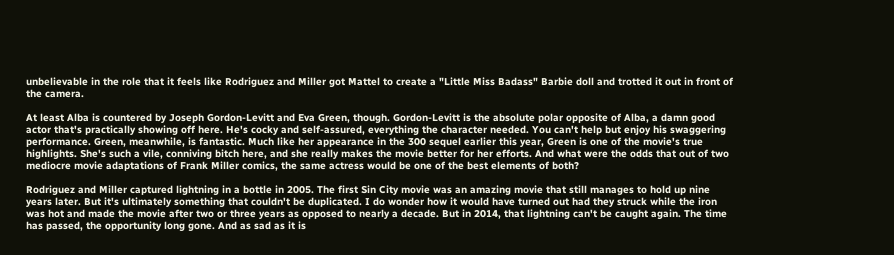unbelievable in the role that it feels like Rodriguez and Miller got Mattel to create a "Little Miss Badass" Barbie doll and trotted it out in front of the camera.

At least Alba is countered by Joseph Gordon-Levitt and Eva Green, though. Gordon-Levitt is the absolute polar opposite of Alba, a damn good actor that's practically showing off here. He's cocky and self-assured, everything the character needed. You can't help but enjoy his swaggering performance. Green, meanwhile, is fantastic. Much like her appearance in the 300 sequel earlier this year, Green is one of the movie's true highlights. She's such a vile, conniving bitch here, and she really makes the movie better for her efforts. And what were the odds that out of two mediocre movie adaptations of Frank Miller comics, the same actress would be one of the best elements of both?

Rodriguez and Miller captured lightning in a bottle in 2005. The first Sin City movie was an amazing movie that still manages to hold up nine years later. But it's ultimately something that couldn't be duplicated. I do wonder how it would have turned out had they struck while the iron was hot and made the movie after two or three years as opposed to nearly a decade. But in 2014, that lightning can't be caught again. The time has passed, the opportunity long gone. And as sad as it is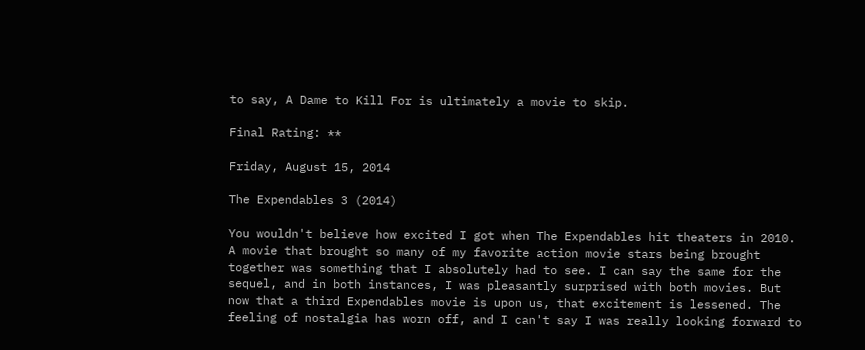to say, A Dame to Kill For is ultimately a movie to skip.

Final Rating: **

Friday, August 15, 2014

The Expendables 3 (2014)

You wouldn't believe how excited I got when The Expendables hit theaters in 2010. A movie that brought so many of my favorite action movie stars being brought together was something that I absolutely had to see. I can say the same for the sequel, and in both instances, I was pleasantly surprised with both movies. But now that a third Expendables movie is upon us, that excitement is lessened. The feeling of nostalgia has worn off, and I can't say I was really looking forward to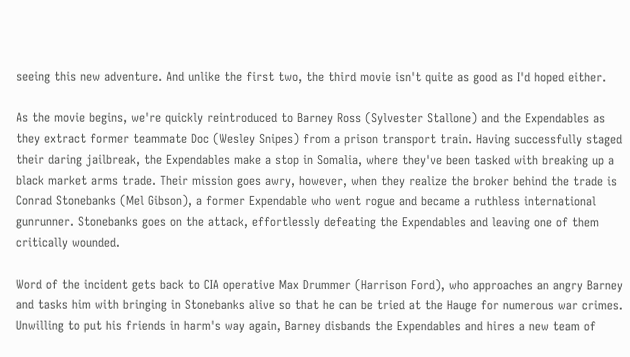seeing this new adventure. And unlike the first two, the third movie isn't quite as good as I'd hoped either.

As the movie begins, we're quickly reintroduced to Barney Ross (Sylvester Stallone) and the Expendables as they extract former teammate Doc (Wesley Snipes) from a prison transport train. Having successfully staged their daring jailbreak, the Expendables make a stop in Somalia, where they've been tasked with breaking up a black market arms trade. Their mission goes awry, however, when they realize the broker behind the trade is Conrad Stonebanks (Mel Gibson), a former Expendable who went rogue and became a ruthless international gunrunner. Stonebanks goes on the attack, effortlessly defeating the Expendables and leaving one of them critically wounded.

Word of the incident gets back to CIA operative Max Drummer (Harrison Ford), who approaches an angry Barney and tasks him with bringing in Stonebanks alive so that he can be tried at the Hauge for numerous war crimes. Unwilling to put his friends in harm's way again, Barney disbands the Expendables and hires a new team of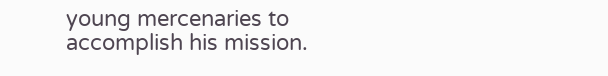young mercenaries to accomplish his mission.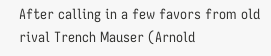After calling in a few favors from old rival Trench Mauser (Arnold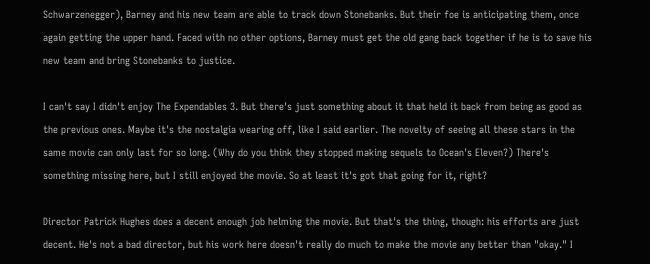Schwarzenegger), Barney and his new team are able to track down Stonebanks. But their foe is anticipating them, once again getting the upper hand. Faced with no other options, Barney must get the old gang back together if he is to save his new team and bring Stonebanks to justice.

I can't say I didn't enjoy The Expendables 3. But there's just something about it that held it back from being as good as the previous ones. Maybe it's the nostalgia wearing off, like I said earlier. The novelty of seeing all these stars in the same movie can only last for so long. (Why do you think they stopped making sequels to Ocean's Eleven?) There's something missing here, but I still enjoyed the movie. So at least it's got that going for it, right?

Director Patrick Hughes does a decent enough job helming the movie. But that's the thing, though: his efforts are just decent. He's not a bad director, but his work here doesn't really do much to make the movie any better than "okay." I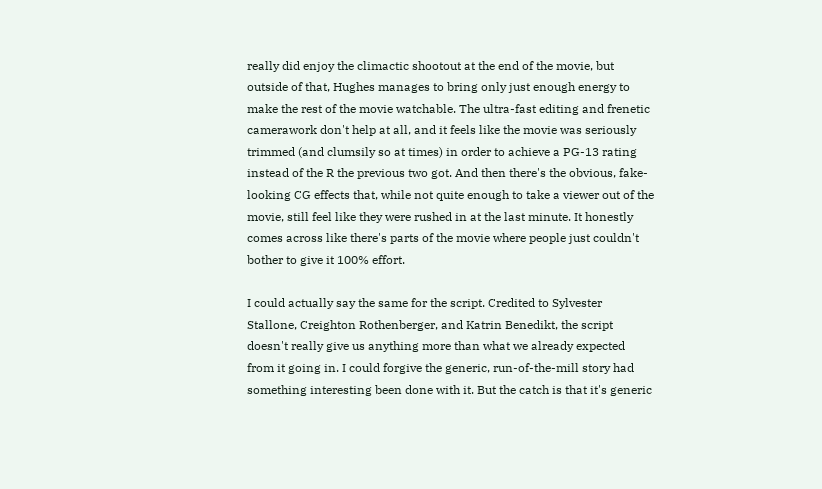really did enjoy the climactic shootout at the end of the movie, but outside of that, Hughes manages to bring only just enough energy to make the rest of the movie watchable. The ultra-fast editing and frenetic camerawork don't help at all, and it feels like the movie was seriously trimmed (and clumsily so at times) in order to achieve a PG-13 rating instead of the R the previous two got. And then there's the obvious, fake-looking CG effects that, while not quite enough to take a viewer out of the movie, still feel like they were rushed in at the last minute. It honestly comes across like there's parts of the movie where people just couldn't bother to give it 100% effort.

I could actually say the same for the script. Credited to Sylvester Stallone, Creighton Rothenberger, and Katrin Benedikt, the script doesn't really give us anything more than what we already expected from it going in. I could forgive the generic, run-of-the-mill story had something interesting been done with it. But the catch is that it's generic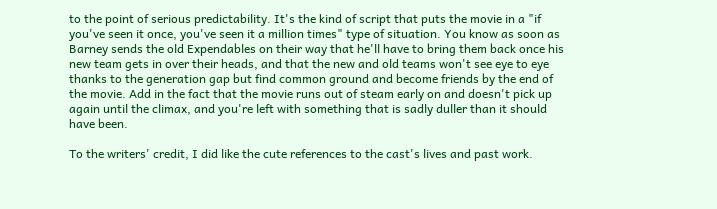to the point of serious predictability. It's the kind of script that puts the movie in a "if you've seen it once, you've seen it a million times" type of situation. You know as soon as Barney sends the old Expendables on their way that he'll have to bring them back once his new team gets in over their heads, and that the new and old teams won't see eye to eye thanks to the generation gap but find common ground and become friends by the end of the movie. Add in the fact that the movie runs out of steam early on and doesn't pick up again until the climax, and you're left with something that is sadly duller than it should have been.

To the writers' credit, I did like the cute references to the cast's lives and past work.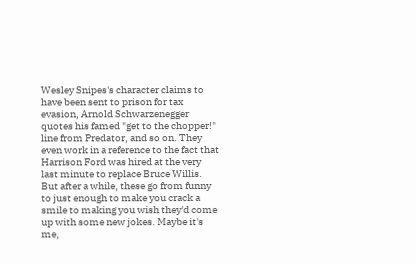Wesley Snipes's character claims to have been sent to prison for tax evasion, Arnold Schwarzenegger quotes his famed "get to the chopper!" line from Predator, and so on. They even work in a reference to the fact that Harrison Ford was hired at the very last minute to replace Bruce Willis. But after a while, these go from funny to just enough to make you crack a smile to making you wish they'd come up with some new jokes. Maybe it's me,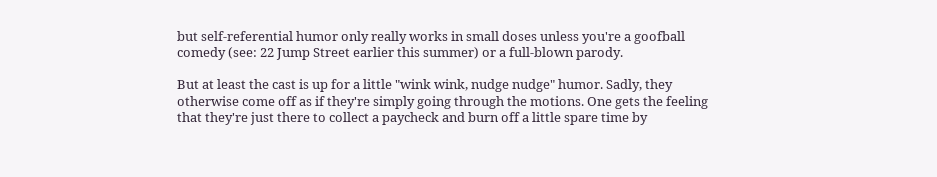but self-referential humor only really works in small doses unless you're a goofball comedy (see: 22 Jump Street earlier this summer) or a full-blown parody.

But at least the cast is up for a little "wink wink, nudge nudge" humor. Sadly, they otherwise come off as if they're simply going through the motions. One gets the feeling that they're just there to collect a paycheck and burn off a little spare time by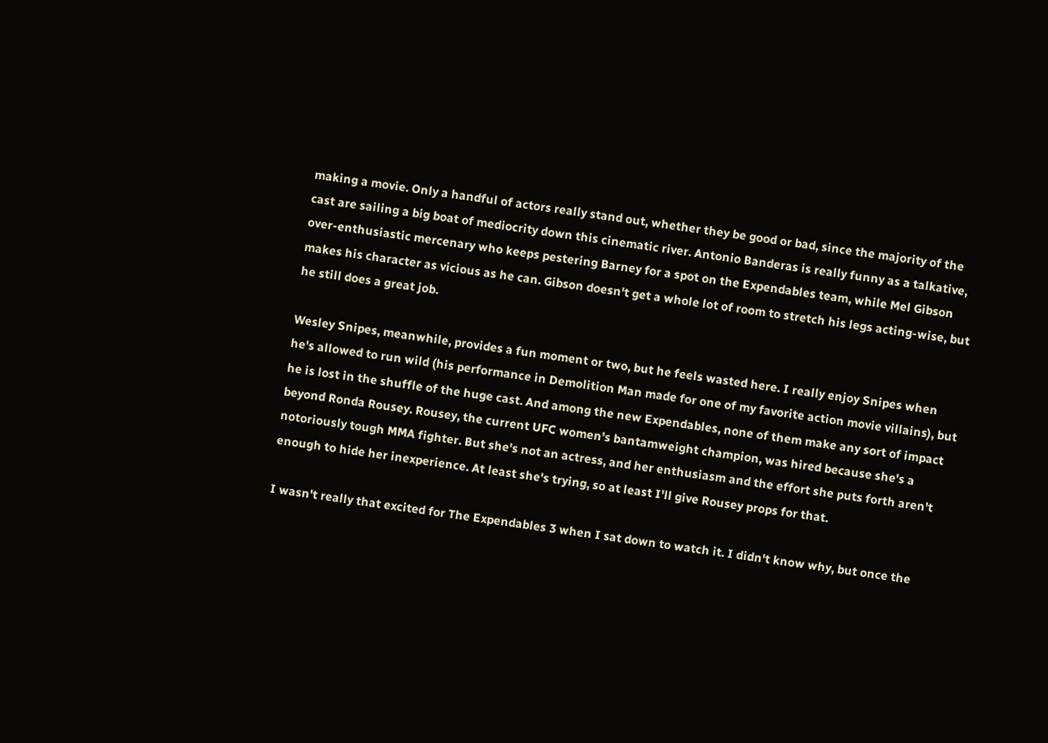making a movie. Only a handful of actors really stand out, whether they be good or bad, since the majority of the cast are sailing a big boat of mediocrity down this cinematic river. Antonio Banderas is really funny as a talkative, over-enthusiastic mercenary who keeps pestering Barney for a spot on the Expendables team, while Mel Gibson makes his character as vicious as he can. Gibson doesn't get a whole lot of room to stretch his legs acting-wise, but he still does a great job.

Wesley Snipes, meanwhile, provides a fun moment or two, but he feels wasted here. I really enjoy Snipes when he's allowed to run wild (his performance in Demolition Man made for one of my favorite action movie villains), but he is lost in the shuffle of the huge cast. And among the new Expendables, none of them make any sort of impact beyond Ronda Rousey. Rousey, the current UFC women's bantamweight champion, was hired because she's a notoriously tough MMA fighter. But she's not an actress, and her enthusiasm and the effort she puts forth aren't enough to hide her inexperience. At least she's trying, so at least I'll give Rousey props for that.

I wasn't really that excited for The Expendables 3 when I sat down to watch it. I didn't know why, but once the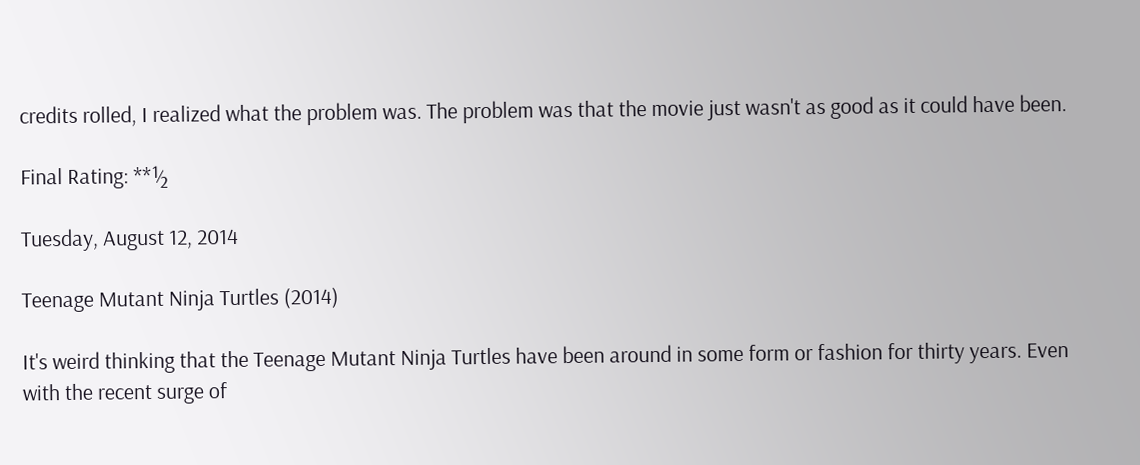credits rolled, I realized what the problem was. The problem was that the movie just wasn't as good as it could have been.

Final Rating: **½

Tuesday, August 12, 2014

Teenage Mutant Ninja Turtles (2014)

It's weird thinking that the Teenage Mutant Ninja Turtles have been around in some form or fashion for thirty years. Even with the recent surge of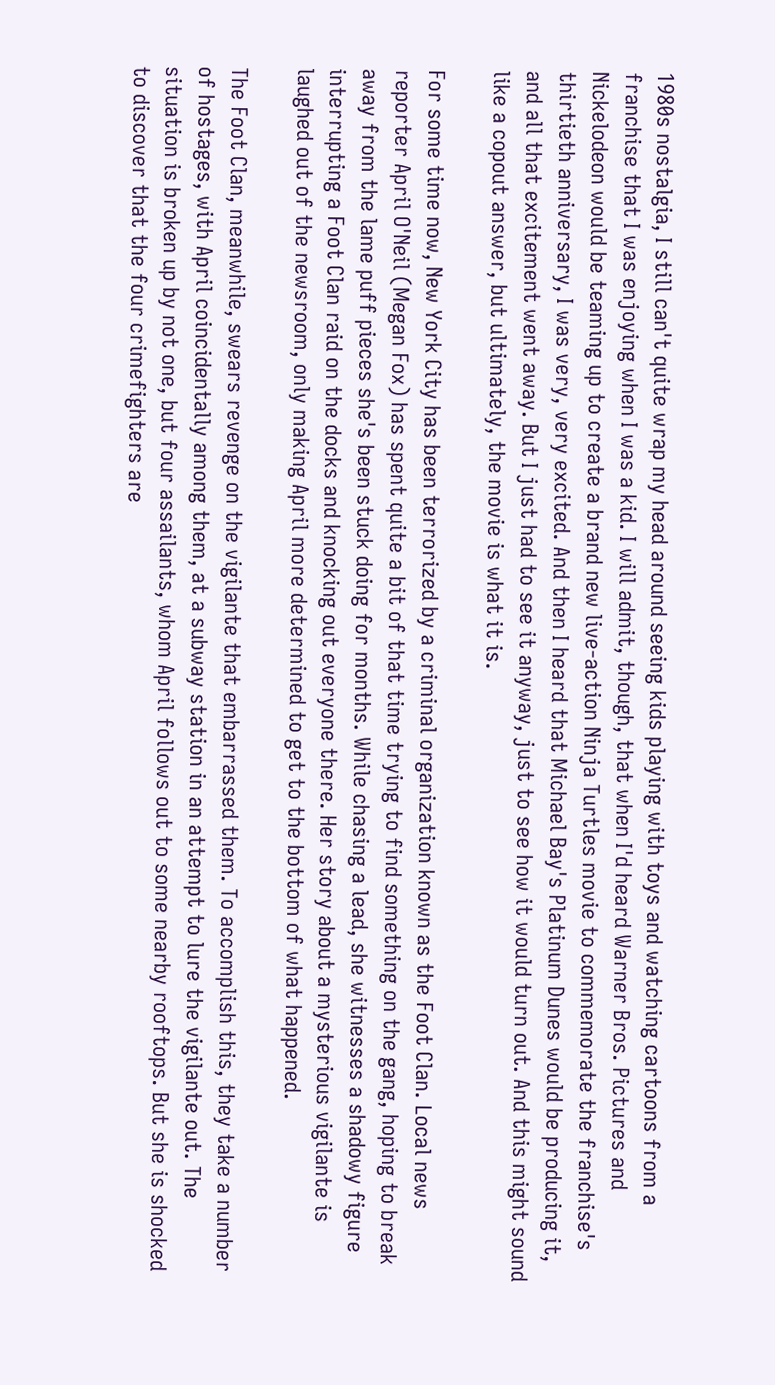1980s nostalgia, I still can't quite wrap my head around seeing kids playing with toys and watching cartoons from a franchise that I was enjoying when I was a kid. I will admit, though, that when I'd heard Warner Bros. Pictures and Nickelodeon would be teaming up to create a brand new live-action Ninja Turtles movie to commemorate the franchise's thirtieth anniversary, I was very, very excited. And then I heard that Michael Bay's Platinum Dunes would be producing it, and all that excitement went away. But I just had to see it anyway, just to see how it would turn out. And this might sound like a copout answer, but ultimately, the movie is what it is.

For some time now, New York City has been terrorized by a criminal organization known as the Foot Clan. Local news reporter April O'Neil (Megan Fox) has spent quite a bit of that time trying to find something on the gang, hoping to break away from the lame puff pieces she's been stuck doing for months. While chasing a lead, she witnesses a shadowy figure interrupting a Foot Clan raid on the docks and knocking out everyone there. Her story about a mysterious vigilante is laughed out of the newsroom, only making April more determined to get to the bottom of what happened.

The Foot Clan, meanwhile, swears revenge on the vigilante that embarrassed them. To accomplish this, they take a number of hostages, with April coincidentally among them, at a subway station in an attempt to lure the vigilante out. The situation is broken up by not one, but four assailants, whom April follows out to some nearby rooftops. But she is shocked to discover that the four crimefighters are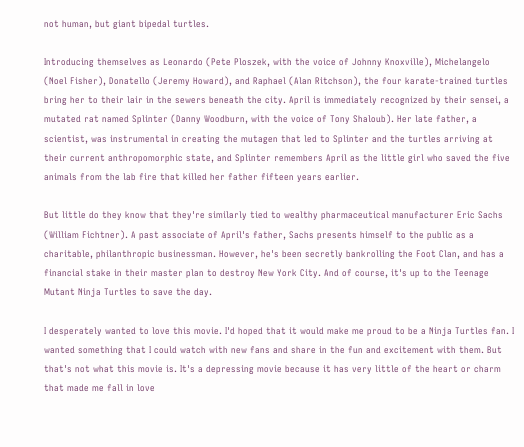not human, but giant bipedal turtles.

Introducing themselves as Leonardo (Pete Ploszek, with the voice of Johnny Knoxville), Michelangelo (Noel Fisher), Donatello (Jeremy Howard), and Raphael (Alan Ritchson), the four karate-trained turtles bring her to their lair in the sewers beneath the city. April is immediately recognized by their sensei, a mutated rat named Splinter (Danny Woodburn, with the voice of Tony Shaloub). Her late father, a scientist, was instrumental in creating the mutagen that led to Splinter and the turtles arriving at their current anthropomorphic state, and Splinter remembers April as the little girl who saved the five animals from the lab fire that killed her father fifteen years earlier.

But little do they know that they're similarly tied to wealthy pharmaceutical manufacturer Eric Sachs (William Fichtner). A past associate of April's father, Sachs presents himself to the public as a charitable, philanthropic businessman. However, he's been secretly bankrolling the Foot Clan, and has a financial stake in their master plan to destroy New York City. And of course, it's up to the Teenage Mutant Ninja Turtles to save the day.

I desperately wanted to love this movie. I'd hoped that it would make me proud to be a Ninja Turtles fan. I wanted something that I could watch with new fans and share in the fun and excitement with them. But that's not what this movie is. It's a depressing movie because it has very little of the heart or charm that made me fall in love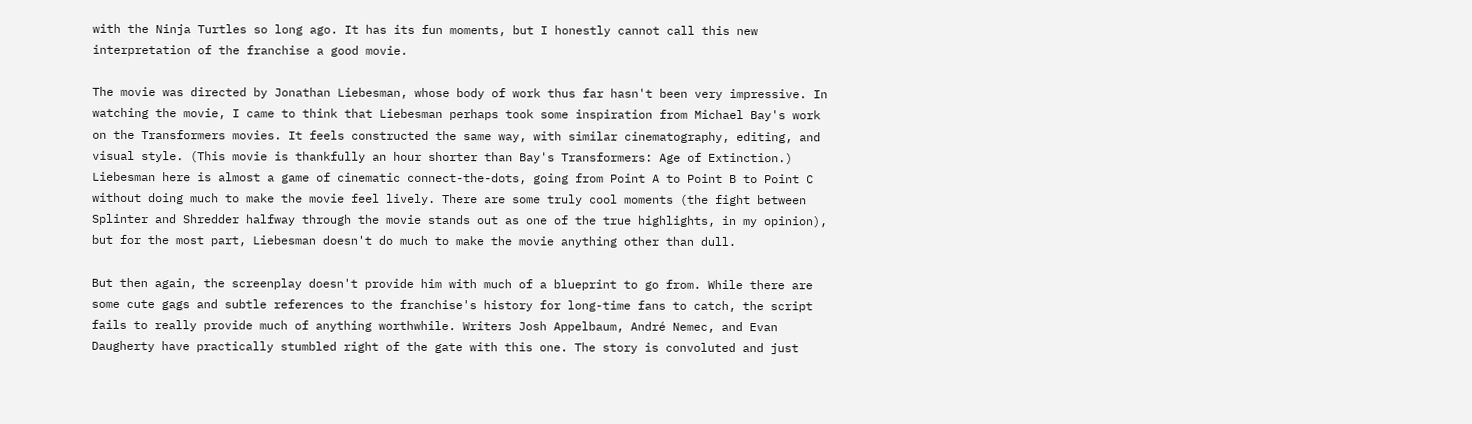with the Ninja Turtles so long ago. It has its fun moments, but I honestly cannot call this new interpretation of the franchise a good movie.

The movie was directed by Jonathan Liebesman, whose body of work thus far hasn't been very impressive. In watching the movie, I came to think that Liebesman perhaps took some inspiration from Michael Bay's work on the Transformers movies. It feels constructed the same way, with similar cinematography, editing, and visual style. (This movie is thankfully an hour shorter than Bay's Transformers: Age of Extinction.) Liebesman here is almost a game of cinematic connect-the-dots, going from Point A to Point B to Point C without doing much to make the movie feel lively. There are some truly cool moments (the fight between Splinter and Shredder halfway through the movie stands out as one of the true highlights, in my opinion), but for the most part, Liebesman doesn't do much to make the movie anything other than dull.

But then again, the screenplay doesn't provide him with much of a blueprint to go from. While there are some cute gags and subtle references to the franchise's history for long-time fans to catch, the script fails to really provide much of anything worthwhile. Writers Josh Appelbaum, André Nemec, and Evan Daugherty have practically stumbled right of the gate with this one. The story is convoluted and just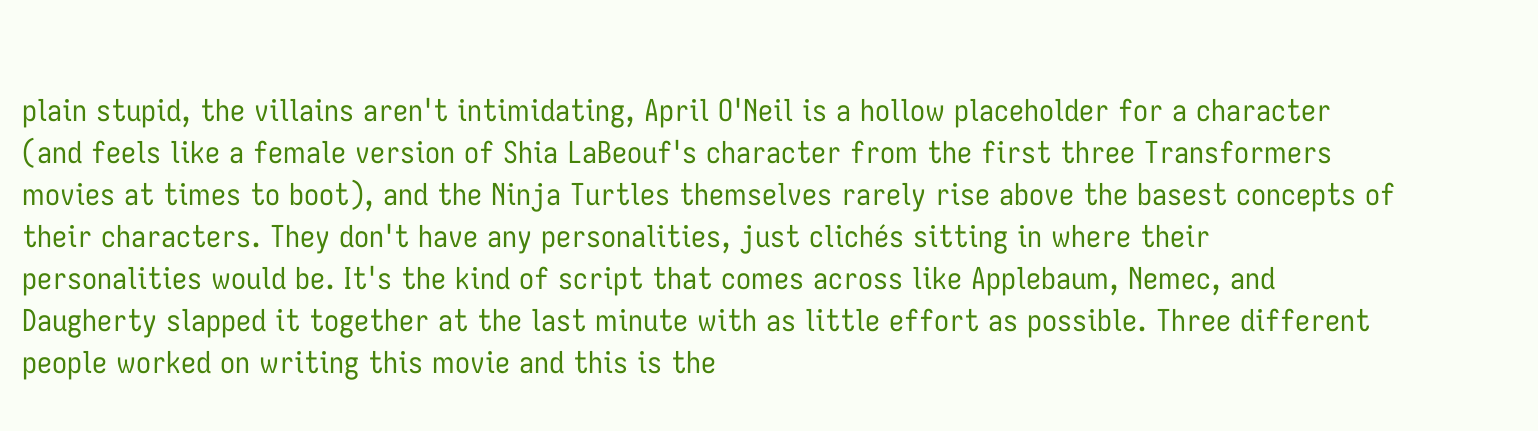plain stupid, the villains aren't intimidating, April O'Neil is a hollow placeholder for a character (and feels like a female version of Shia LaBeouf's character from the first three Transformers movies at times to boot), and the Ninja Turtles themselves rarely rise above the basest concepts of their characters. They don't have any personalities, just clichés sitting in where their personalities would be. It's the kind of script that comes across like Applebaum, Nemec, and Daugherty slapped it together at the last minute with as little effort as possible. Three different people worked on writing this movie and this is the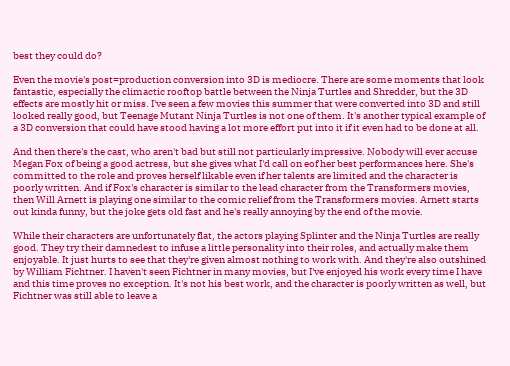best they could do?

Even the movie's post=production conversion into 3D is mediocre. There are some moments that look fantastic, especially the climactic rooftop battle between the Ninja Turtles and Shredder, but the 3D effects are mostly hit or miss. I've seen a few movies this summer that were converted into 3D and still looked really good, but Teenage Mutant Ninja Turtles is not one of them. It's another typical example of a 3D conversion that could have stood having a lot more effort put into it if it even had to be done at all.

And then there's the cast, who aren't bad but still not particularly impressive. Nobody will ever accuse Megan Fox of being a good actress, but she gives what I'd call on eof her best performances here. She's committed to the role and proves herself likable even if her talents are limited and the character is poorly written. And if Fox's character is similar to the lead character from the Transformers movies, then Will Arnett is playing one similar to the comic relief from the Transformers movies. Arnett starts out kinda funny, but the joke gets old fast and he's really annoying by the end of the movie.

While their characters are unfortunately flat, the actors playing Splinter and the Ninja Turtles are really good. They try their damnedest to infuse a little personality into their roles, and actually make them enjoyable. It just hurts to see that they're given almost nothing to work with. And they're also outshined by William Fichtner. I haven't seen Fichtner in many movies, but I've enjoyed his work every time I have and this time proves no exception. It's not his best work, and the character is poorly written as well, but Fichtner was still able to leave a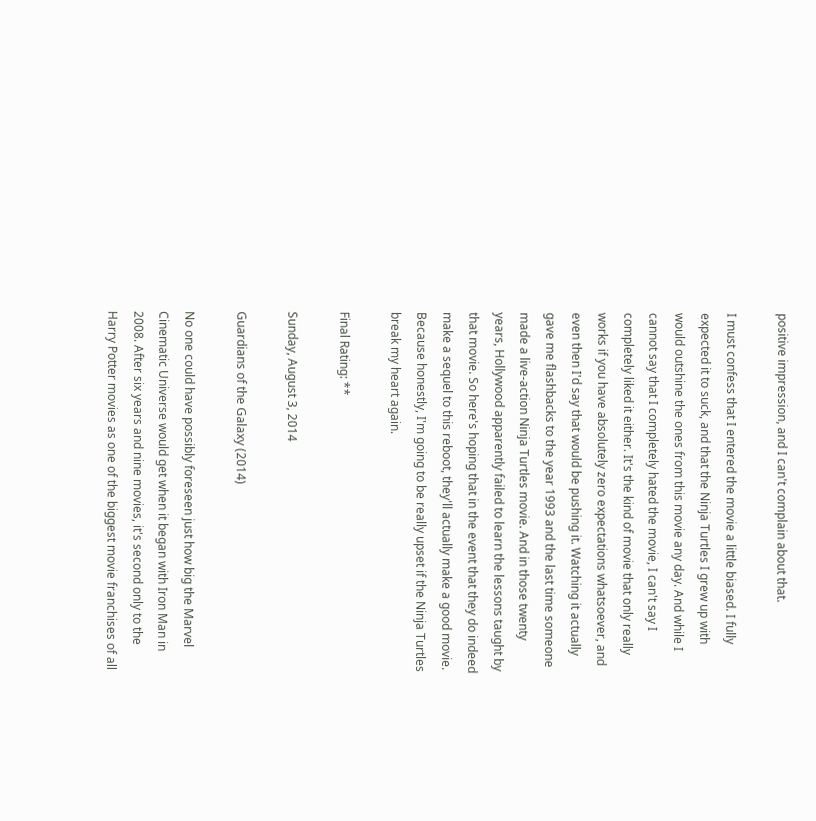positive impression, and I can't complain about that.

I must confess that I entered the movie a little biased. I fully expected it to suck, and that the Ninja Turtles I grew up with would outshine the ones from this movie any day. And while I cannot say that I completely hated the movie, I can't say I completely liked it either. It's the kind of movie that only really works if you have absolutely zero expectations whatsoever, and even then I'd say that would be pushing it. Watching it actually gave me flashbacks to the year 1993 and the last time someone made a live-action Ninja Turtles movie. And in those twenty years, Hollywood apparently failed to learn the lessons taught by that movie. So here's hoping that in the event that they do indeed make a sequel to this reboot, they'll actually make a good movie. Because honestly, I'm going to be really upset if the Ninja Turtles break my heart again.

Final Rating: **

Sunday, August 3, 2014

Guardians of the Galaxy (2014)

No one could have possibly foreseen just how big the Marvel Cinematic Universe would get when it began with Iron Man in 2008. After six years and nine movies, it's second only to the Harry Potter movies as one of the biggest movie franchises of all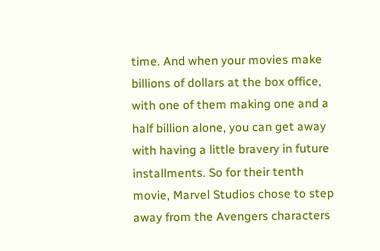time. And when your movies make billions of dollars at the box office, with one of them making one and a half billion alone, you can get away with having a little bravery in future installments. So for their tenth movie, Marvel Studios chose to step away from the Avengers characters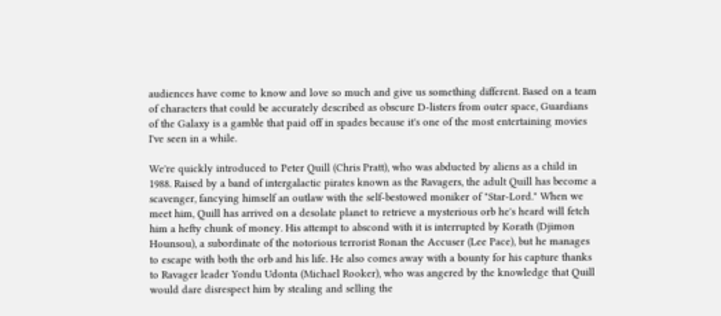audiences have come to know and love so much and give us something different. Based on a team of characters that could be accurately described as obscure D-listers from outer space, Guardians of the Galaxy is a gamble that paid off in spades because it's one of the most entertaining movies I've seen in a while.

We're quickly introduced to Peter Quill (Chris Pratt), who was abducted by aliens as a child in 1988. Raised by a band of intergalactic pirates known as the Ravagers, the adult Quill has become a scavenger, fancying himself an outlaw with the self-bestowed moniker of "Star-Lord." When we meet him, Quill has arrived on a desolate planet to retrieve a mysterious orb he's heard will fetch him a hefty chunk of money. His attempt to abscond with it is interrupted by Korath (Djimon Hounsou), a subordinate of the notorious terrorist Ronan the Accuser (Lee Pace), but he manages to escape with both the orb and his life. He also comes away with a bounty for his capture thanks to Ravager leader Yondu Udonta (Michael Rooker), who was angered by the knowledge that Quill would dare disrespect him by stealing and selling the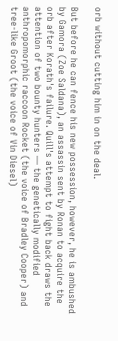orb without cutting him in on the deal.

But before he can fence his new possession, however, he is ambushed by Gamora (Zoe Saldana), an assassin sent by Ronan to acquire the orb after Korath's failure. Quill's attempt to fight back draws the attention of two bounty hunters ― the genetically modified anthropomorphic raccoon Rocket (the voice of Bradley Cooper) and tree-like Groot (the voice of Vin Diesel)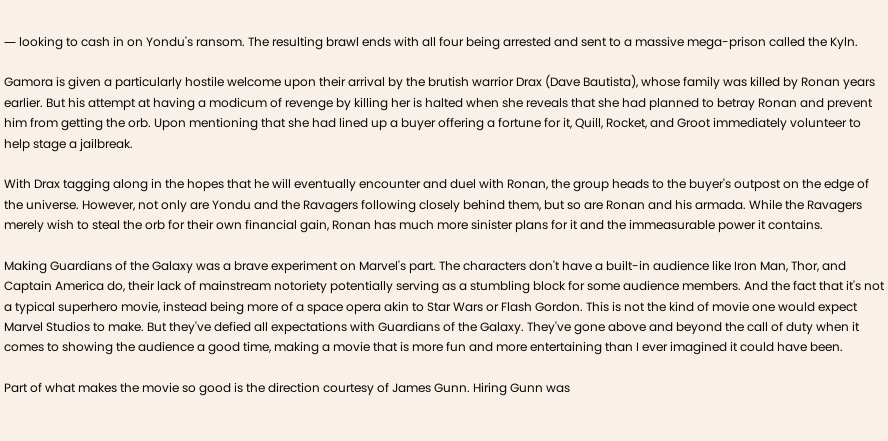― looking to cash in on Yondu's ransom. The resulting brawl ends with all four being arrested and sent to a massive mega-prison called the Kyln.

Gamora is given a particularly hostile welcome upon their arrival by the brutish warrior Drax (Dave Bautista), whose family was killed by Ronan years earlier. But his attempt at having a modicum of revenge by killing her is halted when she reveals that she had planned to betray Ronan and prevent him from getting the orb. Upon mentioning that she had lined up a buyer offering a fortune for it, Quill, Rocket, and Groot immediately volunteer to help stage a jailbreak.

With Drax tagging along in the hopes that he will eventually encounter and duel with Ronan, the group heads to the buyer's outpost on the edge of the universe. However, not only are Yondu and the Ravagers following closely behind them, but so are Ronan and his armada. While the Ravagers merely wish to steal the orb for their own financial gain, Ronan has much more sinister plans for it and the immeasurable power it contains.

Making Guardians of the Galaxy was a brave experiment on Marvel's part. The characters don't have a built-in audience like Iron Man, Thor, and Captain America do, their lack of mainstream notoriety potentially serving as a stumbling block for some audience members. And the fact that it's not a typical superhero movie, instead being more of a space opera akin to Star Wars or Flash Gordon. This is not the kind of movie one would expect Marvel Studios to make. But they've defied all expectations with Guardians of the Galaxy. They've gone above and beyond the call of duty when it comes to showing the audience a good time, making a movie that is more fun and more entertaining than I ever imagined it could have been.

Part of what makes the movie so good is the direction courtesy of James Gunn. Hiring Gunn was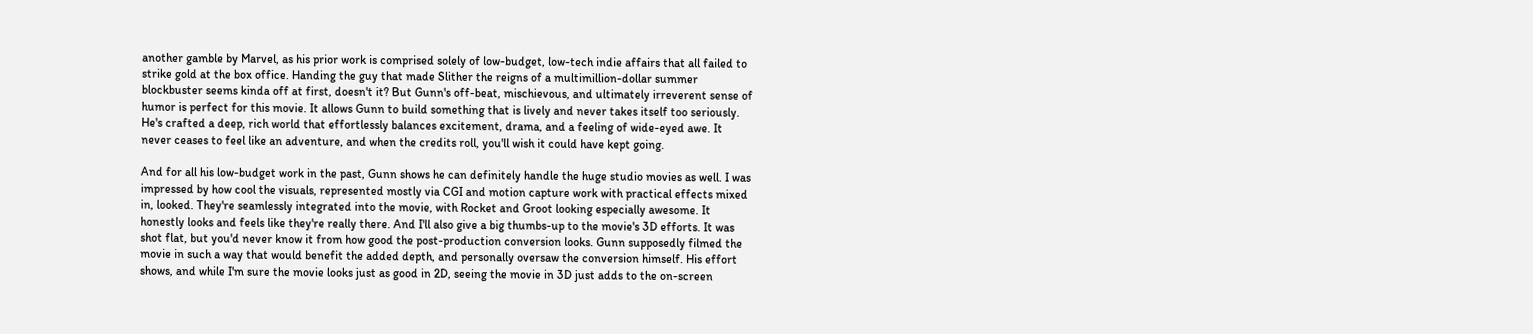another gamble by Marvel, as his prior work is comprised solely of low-budget, low-tech indie affairs that all failed to strike gold at the box office. Handing the guy that made Slither the reigns of a multimillion-dollar summer blockbuster seems kinda off at first, doesn't it? But Gunn's off-beat, mischievous, and ultimately irreverent sense of humor is perfect for this movie. It allows Gunn to build something that is lively and never takes itself too seriously. He's crafted a deep, rich world that effortlessly balances excitement, drama, and a feeling of wide-eyed awe. It never ceases to feel like an adventure, and when the credits roll, you'll wish it could have kept going.

And for all his low-budget work in the past, Gunn shows he can definitely handle the huge studio movies as well. I was impressed by how cool the visuals, represented mostly via CGI and motion capture work with practical effects mixed in, looked. They're seamlessly integrated into the movie, with Rocket and Groot looking especially awesome. It honestly looks and feels like they're really there. And I'll also give a big thumbs-up to the movie's 3D efforts. It was shot flat, but you'd never know it from how good the post-production conversion looks. Gunn supposedly filmed the movie in such a way that would benefit the added depth, and personally oversaw the conversion himself. His effort shows, and while I'm sure the movie looks just as good in 2D, seeing the movie in 3D just adds to the on-screen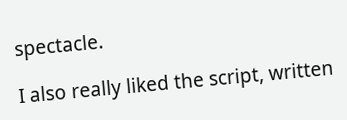spectacle.

I also really liked the script, written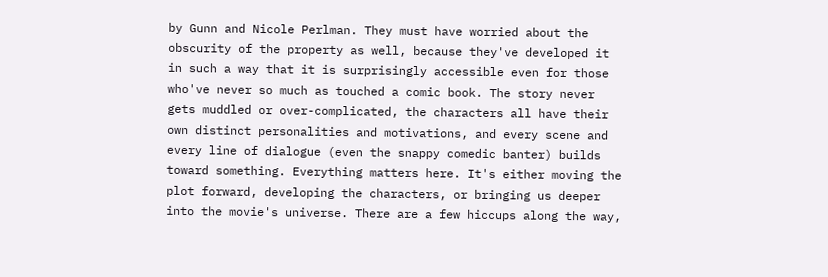by Gunn and Nicole Perlman. They must have worried about the obscurity of the property as well, because they've developed it in such a way that it is surprisingly accessible even for those who've never so much as touched a comic book. The story never gets muddled or over-complicated, the characters all have their own distinct personalities and motivations, and every scene and every line of dialogue (even the snappy comedic banter) builds toward something. Everything matters here. It's either moving the plot forward, developing the characters, or bringing us deeper into the movie's universe. There are a few hiccups along the way,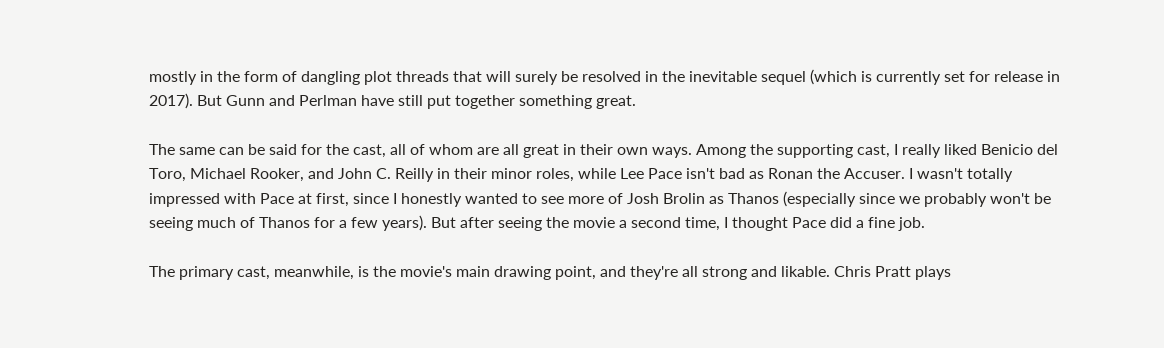mostly in the form of dangling plot threads that will surely be resolved in the inevitable sequel (which is currently set for release in 2017). But Gunn and Perlman have still put together something great.

The same can be said for the cast, all of whom are all great in their own ways. Among the supporting cast, I really liked Benicio del Toro, Michael Rooker, and John C. Reilly in their minor roles, while Lee Pace isn't bad as Ronan the Accuser. I wasn't totally impressed with Pace at first, since I honestly wanted to see more of Josh Brolin as Thanos (especially since we probably won't be seeing much of Thanos for a few years). But after seeing the movie a second time, I thought Pace did a fine job.

The primary cast, meanwhile, is the movie's main drawing point, and they're all strong and likable. Chris Pratt plays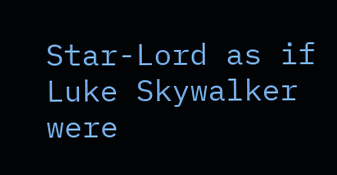Star-Lord as if Luke Skywalker were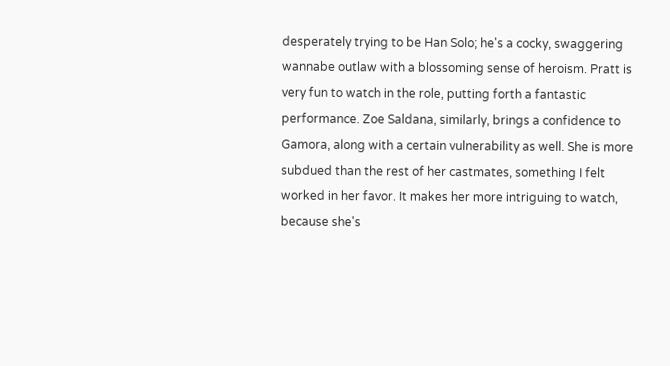desperately trying to be Han Solo; he's a cocky, swaggering wannabe outlaw with a blossoming sense of heroism. Pratt is very fun to watch in the role, putting forth a fantastic performance. Zoe Saldana, similarly, brings a confidence to Gamora, along with a certain vulnerability as well. She is more subdued than the rest of her castmates, something I felt worked in her favor. It makes her more intriguing to watch, because she's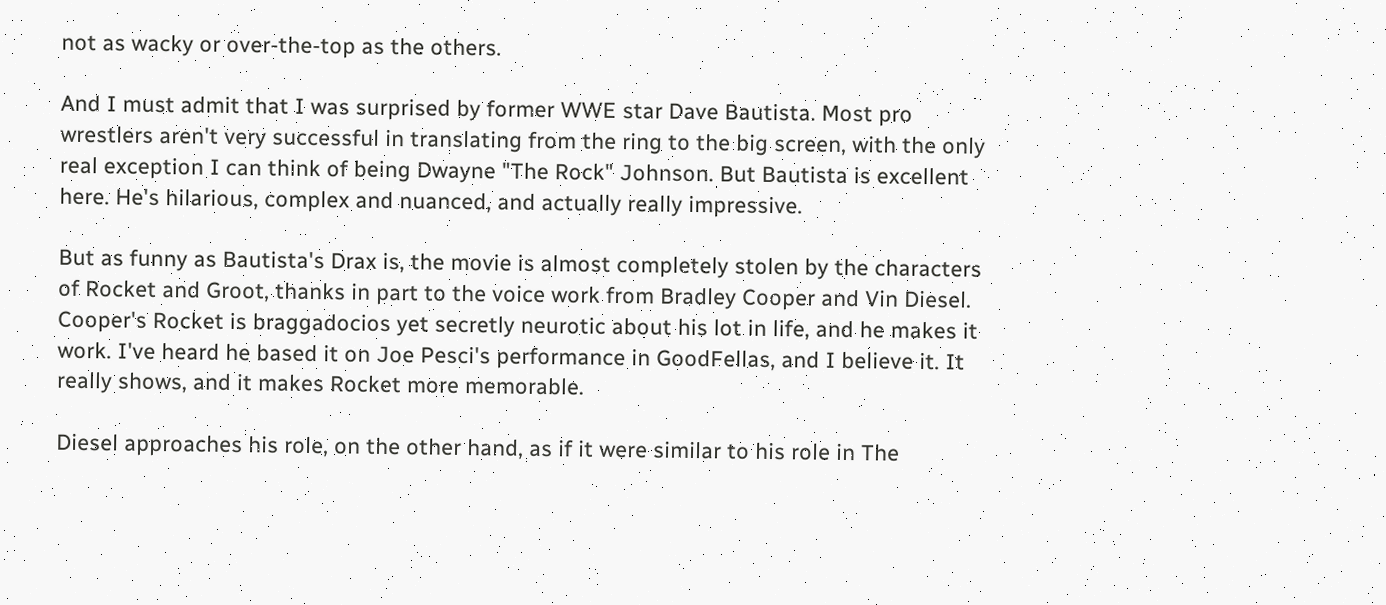not as wacky or over-the-top as the others.

And I must admit that I was surprised by former WWE star Dave Bautista. Most pro wrestlers aren't very successful in translating from the ring to the big screen, with the only real exception I can think of being Dwayne "The Rock" Johnson. But Bautista is excellent here. He's hilarious, complex and nuanced, and actually really impressive.

But as funny as Bautista's Drax is, the movie is almost completely stolen by the characters of Rocket and Groot, thanks in part to the voice work from Bradley Cooper and Vin Diesel. Cooper's Rocket is braggadocios yet secretly neurotic about his lot in life, and he makes it work. I've heard he based it on Joe Pesci's performance in GoodFellas, and I believe it. It really shows, and it makes Rocket more memorable.

Diesel approaches his role, on the other hand, as if it were similar to his role in The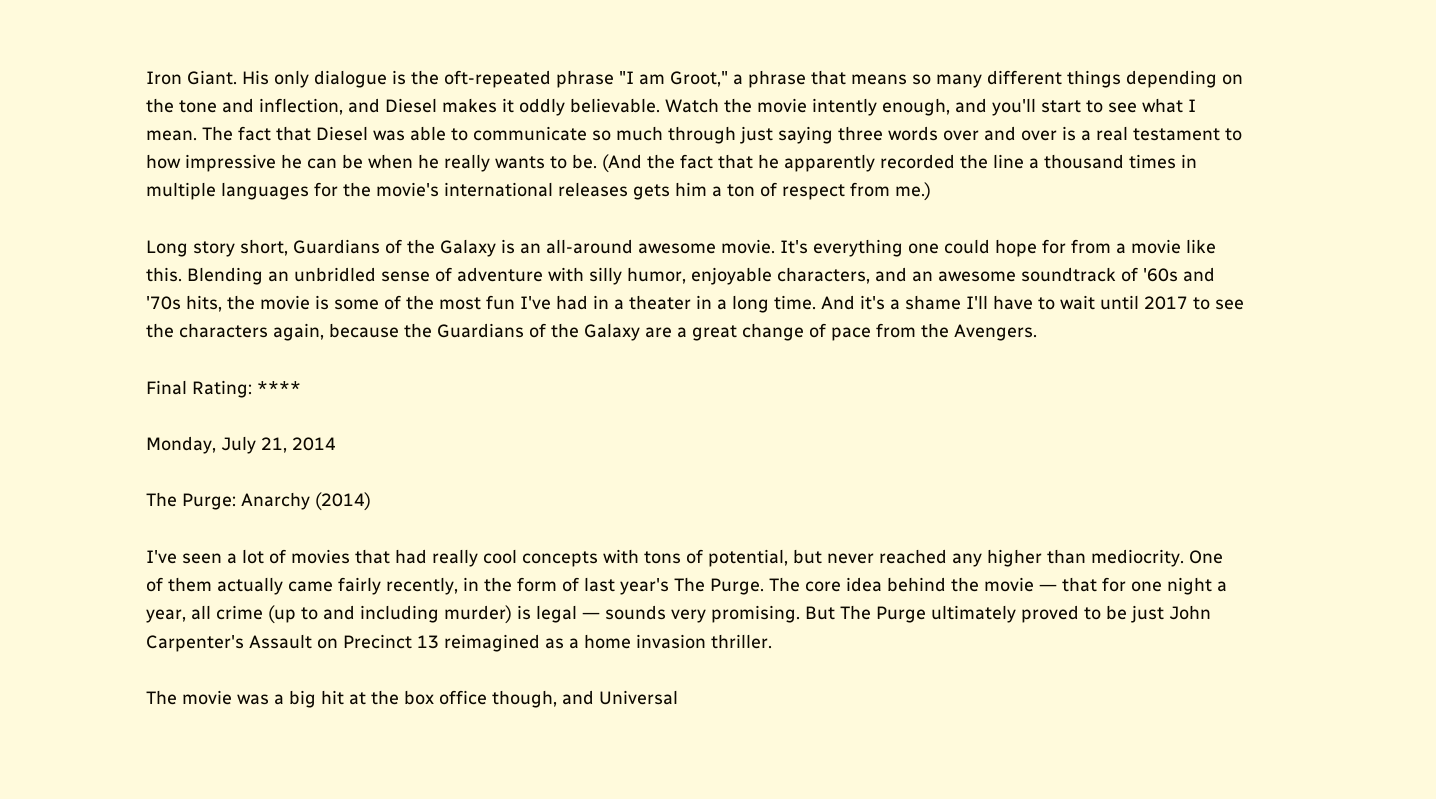Iron Giant. His only dialogue is the oft-repeated phrase "I am Groot," a phrase that means so many different things depending on the tone and inflection, and Diesel makes it oddly believable. Watch the movie intently enough, and you'll start to see what I mean. The fact that Diesel was able to communicate so much through just saying three words over and over is a real testament to how impressive he can be when he really wants to be. (And the fact that he apparently recorded the line a thousand times in multiple languages for the movie's international releases gets him a ton of respect from me.)

Long story short, Guardians of the Galaxy is an all-around awesome movie. It's everything one could hope for from a movie like this. Blending an unbridled sense of adventure with silly humor, enjoyable characters, and an awesome soundtrack of '60s and '70s hits, the movie is some of the most fun I've had in a theater in a long time. And it's a shame I'll have to wait until 2017 to see the characters again, because the Guardians of the Galaxy are a great change of pace from the Avengers.

Final Rating: ****

Monday, July 21, 2014

The Purge: Anarchy (2014)

I've seen a lot of movies that had really cool concepts with tons of potential, but never reached any higher than mediocrity. One of them actually came fairly recently, in the form of last year's The Purge. The core idea behind the movie ― that for one night a year, all crime (up to and including murder) is legal ― sounds very promising. But The Purge ultimately proved to be just John Carpenter's Assault on Precinct 13 reimagined as a home invasion thriller.

The movie was a big hit at the box office though, and Universal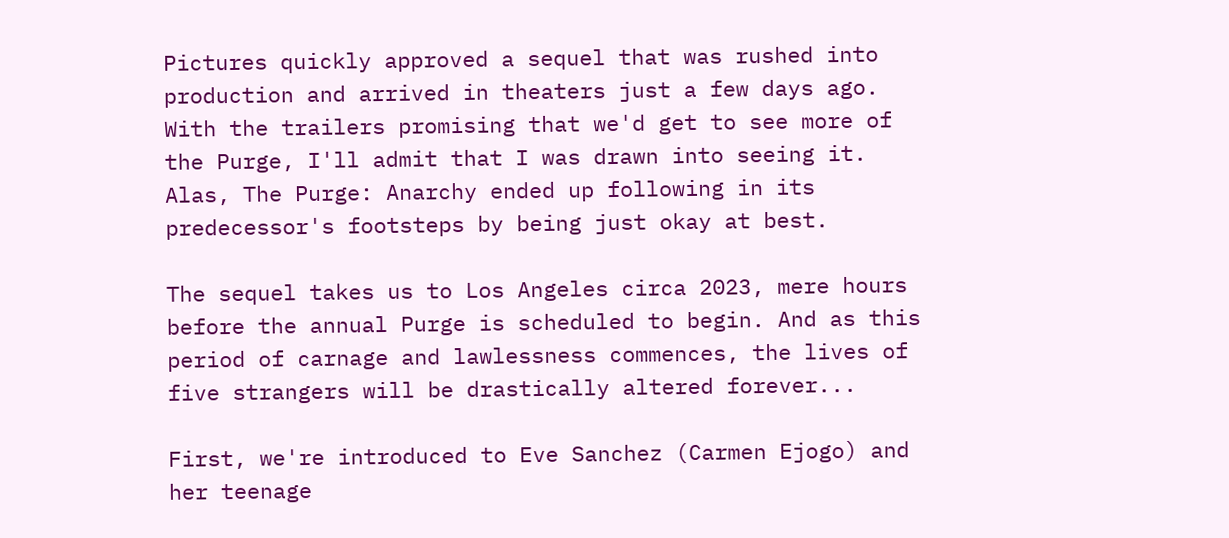Pictures quickly approved a sequel that was rushed into production and arrived in theaters just a few days ago. With the trailers promising that we'd get to see more of the Purge, I'll admit that I was drawn into seeing it. Alas, The Purge: Anarchy ended up following in its predecessor's footsteps by being just okay at best.

The sequel takes us to Los Angeles circa 2023, mere hours before the annual Purge is scheduled to begin. And as this period of carnage and lawlessness commences, the lives of five strangers will be drastically altered forever...

First, we're introduced to Eve Sanchez (Carmen Ejogo) and her teenage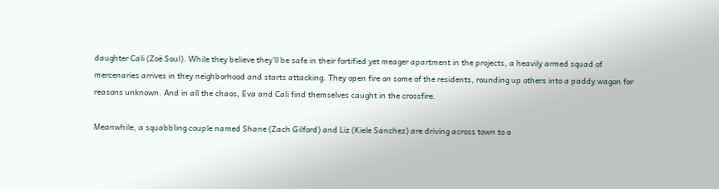daughter Cali (Zoë Soul). While they believe they'll be safe in their fortified yet meager apartment in the projects, a heavily armed squad of mercenaries arrives in they neighborhood and starts attacking. They open fire on some of the residents, rounding up others into a paddy wagon for reasons unknown. And in all the chaos, Eva and Cali find themselves caught in the crossfire.

Meanwhile, a squabbling couple named Shane (Zach Gilford) and Liz (Kiele Sanchez) are driving across town to a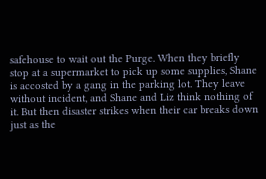safehouse to wait out the Purge. When they briefly stop at a supermarket to pick up some supplies, Shane is accosted by a gang in the parking lot. They leave without incident, and Shane and Liz think nothing of it. But then disaster strikes when their car breaks down just as the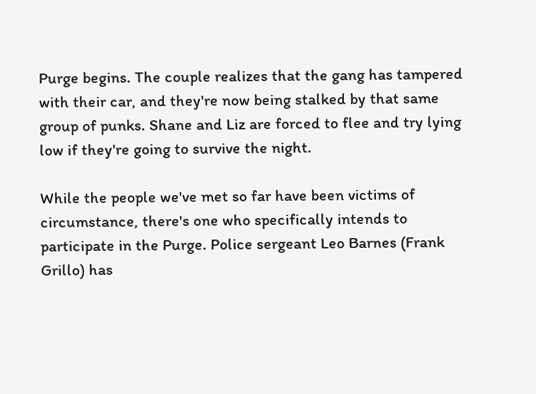Purge begins. The couple realizes that the gang has tampered with their car, and they're now being stalked by that same group of punks. Shane and Liz are forced to flee and try lying low if they're going to survive the night.

While the people we've met so far have been victims of circumstance, there's one who specifically intends to participate in the Purge. Police sergeant Leo Barnes (Frank Grillo) has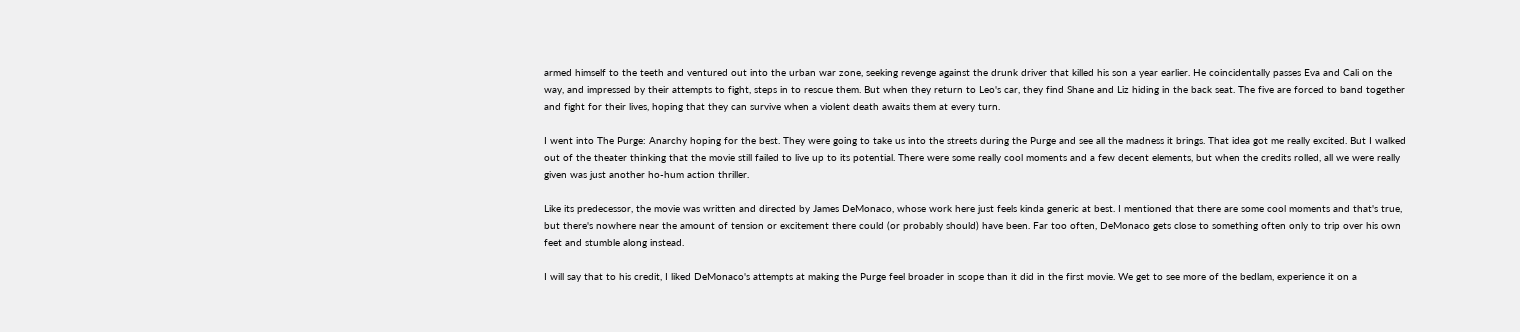armed himself to the teeth and ventured out into the urban war zone, seeking revenge against the drunk driver that killed his son a year earlier. He coincidentally passes Eva and Cali on the way, and impressed by their attempts to fight, steps in to rescue them. But when they return to Leo's car, they find Shane and Liz hiding in the back seat. The five are forced to band together and fight for their lives, hoping that they can survive when a violent death awaits them at every turn.

I went into The Purge: Anarchy hoping for the best. They were going to take us into the streets during the Purge and see all the madness it brings. That idea got me really excited. But I walked out of the theater thinking that the movie still failed to live up to its potential. There were some really cool moments and a few decent elements, but when the credits rolled, all we were really given was just another ho-hum action thriller.

Like its predecessor, the movie was written and directed by James DeMonaco, whose work here just feels kinda generic at best. I mentioned that there are some cool moments and that's true, but there's nowhere near the amount of tension or excitement there could (or probably should) have been. Far too often, DeMonaco gets close to something often only to trip over his own feet and stumble along instead.

I will say that to his credit, I liked DeMonaco's attempts at making the Purge feel broader in scope than it did in the first movie. We get to see more of the bedlam, experience it on a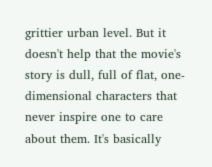grittier urban level. But it doesn't help that the movie's story is dull, full of flat, one-dimensional characters that never inspire one to care about them. It's basically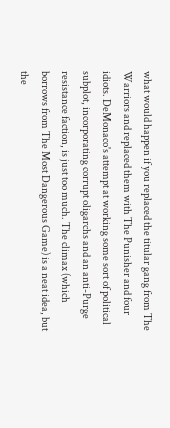what would happen if you replaced the titular gang from The Warriors and replaced them with The Punisher and four idiots. DeMonaco's attempt at working some sort of political subplot, incorporating corrupt oligarchs and an anti-Purge resistance faction, is just too much. The climax (which borrows from The Most Dangerous Game) is a neat idea, but the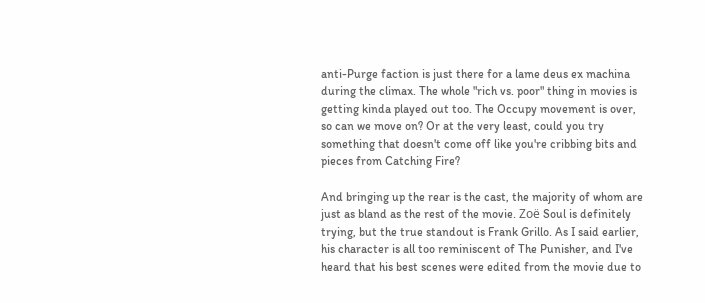anti-Purge faction is just there for a lame deus ex machina during the climax. The whole "rich vs. poor" thing in movies is getting kinda played out too. The Occupy movement is over, so can we move on? Or at the very least, could you try something that doesn't come off like you're cribbing bits and pieces from Catching Fire?

And bringing up the rear is the cast, the majority of whom are just as bland as the rest of the movie. Zoë Soul is definitely trying, but the true standout is Frank Grillo. As I said earlier, his character is all too reminiscent of The Punisher, and I've heard that his best scenes were edited from the movie due to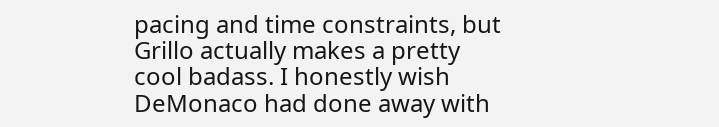pacing and time constraints, but Grillo actually makes a pretty cool badass. I honestly wish DeMonaco had done away with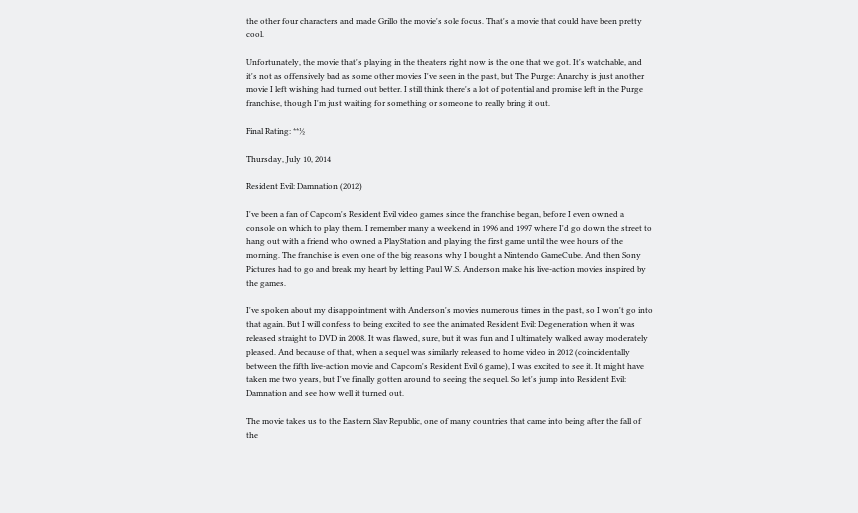the other four characters and made Grillo the movie's sole focus. That's a movie that could have been pretty cool.

Unfortunately, the movie that's playing in the theaters right now is the one that we got. It's watchable, and it's not as offensively bad as some other movies I've seen in the past, but The Purge: Anarchy is just another movie I left wishing had turned out better. I still think there's a lot of potential and promise left in the Purge franchise, though I'm just waiting for something or someone to really bring it out.

Final Rating: **½

Thursday, July 10, 2014

Resident Evil: Damnation (2012)

I've been a fan of Capcom's Resident Evil video games since the franchise began, before I even owned a console on which to play them. I remember many a weekend in 1996 and 1997 where I'd go down the street to hang out with a friend who owned a PlayStation and playing the first game until the wee hours of the morning. The franchise is even one of the big reasons why I bought a Nintendo GameCube. And then Sony Pictures had to go and break my heart by letting Paul W.S. Anderson make his live-action movies inspired by the games.

I've spoken about my disappointment with Anderson's movies numerous times in the past, so I won't go into that again. But I will confess to being excited to see the animated Resident Evil: Degeneration when it was released straight to DVD in 2008. It was flawed, sure, but it was fun and I ultimately walked away moderately pleased. And because of that, when a sequel was similarly released to home video in 2012 (coincidentally between the fifth live-action movie and Capcom's Resident Evil 6 game), I was excited to see it. It might have taken me two years, but I've finally gotten around to seeing the sequel. So let's jump into Resident Evil: Damnation and see how well it turned out.

The movie takes us to the Eastern Slav Republic, one of many countries that came into being after the fall of the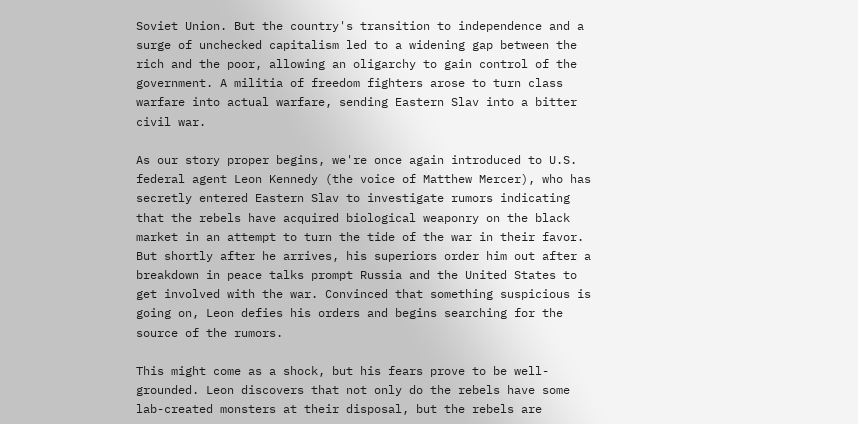Soviet Union. But the country's transition to independence and a surge of unchecked capitalism led to a widening gap between the rich and the poor, allowing an oligarchy to gain control of the government. A militia of freedom fighters arose to turn class warfare into actual warfare, sending Eastern Slav into a bitter civil war.

As our story proper begins, we're once again introduced to U.S. federal agent Leon Kennedy (the voice of Matthew Mercer), who has secretly entered Eastern Slav to investigate rumors indicating that the rebels have acquired biological weaponry on the black market in an attempt to turn the tide of the war in their favor. But shortly after he arrives, his superiors order him out after a breakdown in peace talks prompt Russia and the United States to get involved with the war. Convinced that something suspicious is going on, Leon defies his orders and begins searching for the source of the rumors.

This might come as a shock, but his fears prove to be well-grounded. Leon discovers that not only do the rebels have some lab-created monsters at their disposal, but the rebels are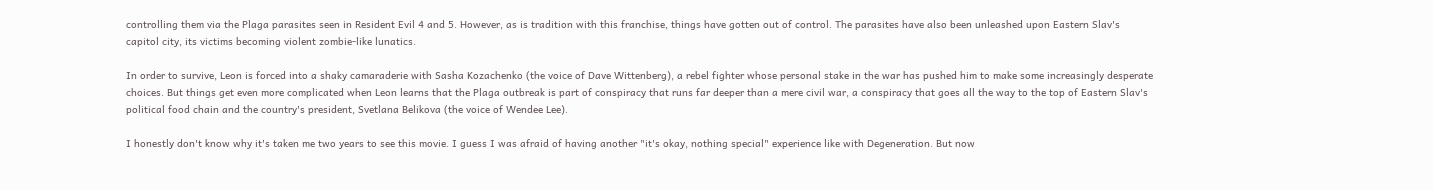controlling them via the Plaga parasites seen in Resident Evil 4 and 5. However, as is tradition with this franchise, things have gotten out of control. The parasites have also been unleashed upon Eastern Slav's capitol city, its victims becoming violent zombie-like lunatics.

In order to survive, Leon is forced into a shaky camaraderie with Sasha Kozachenko (the voice of Dave Wittenberg), a rebel fighter whose personal stake in the war has pushed him to make some increasingly desperate choices. But things get even more complicated when Leon learns that the Plaga outbreak is part of conspiracy that runs far deeper than a mere civil war, a conspiracy that goes all the way to the top of Eastern Slav's political food chain and the country's president, Svetlana Belikova (the voice of Wendee Lee).

I honestly don't know why it's taken me two years to see this movie. I guess I was afraid of having another "it's okay, nothing special" experience like with Degeneration. But now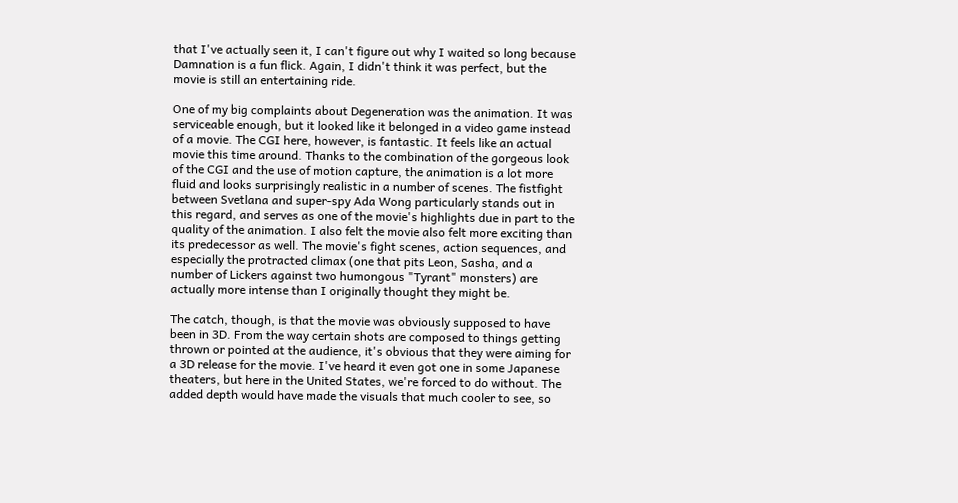that I've actually seen it, I can't figure out why I waited so long because Damnation is a fun flick. Again, I didn't think it was perfect, but the movie is still an entertaining ride.

One of my big complaints about Degeneration was the animation. It was serviceable enough, but it looked like it belonged in a video game instead of a movie. The CGI here, however, is fantastic. It feels like an actual movie this time around. Thanks to the combination of the gorgeous look of the CGI and the use of motion capture, the animation is a lot more fluid and looks surprisingly realistic in a number of scenes. The fistfight between Svetlana and super-spy Ada Wong particularly stands out in this regard, and serves as one of the movie's highlights due in part to the quality of the animation. I also felt the movie also felt more exciting than its predecessor as well. The movie's fight scenes, action sequences, and especially the protracted climax (one that pits Leon, Sasha, and a number of Lickers against two humongous "Tyrant" monsters) are actually more intense than I originally thought they might be.

The catch, though, is that the movie was obviously supposed to have been in 3D. From the way certain shots are composed to things getting thrown or pointed at the audience, it's obvious that they were aiming for a 3D release for the movie. I've heard it even got one in some Japanese theaters, but here in the United States, we're forced to do without. The added depth would have made the visuals that much cooler to see, so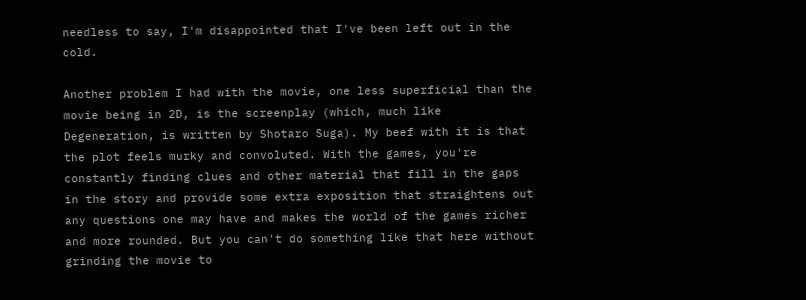needless to say, I'm disappointed that I've been left out in the cold.

Another problem I had with the movie, one less superficial than the movie being in 2D, is the screenplay (which, much like Degeneration, is written by Shotaro Suga). My beef with it is that the plot feels murky and convoluted. With the games, you're constantly finding clues and other material that fill in the gaps in the story and provide some extra exposition that straightens out any questions one may have and makes the world of the games richer and more rounded. But you can't do something like that here without grinding the movie to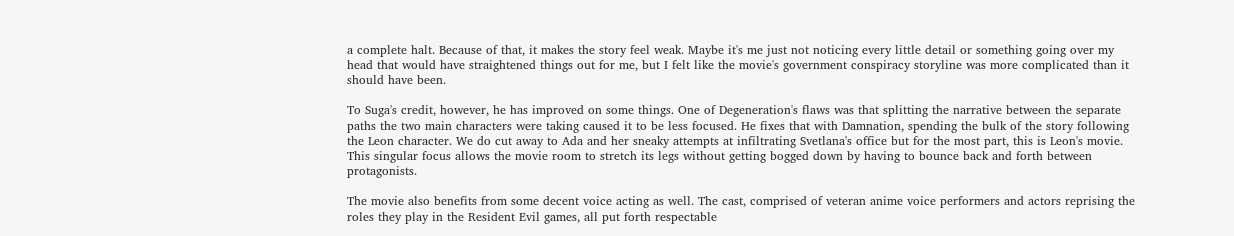a complete halt. Because of that, it makes the story feel weak. Maybe it's me just not noticing every little detail or something going over my head that would have straightened things out for me, but I felt like the movie's government conspiracy storyline was more complicated than it should have been.

To Suga's credit, however, he has improved on some things. One of Degeneration's flaws was that splitting the narrative between the separate paths the two main characters were taking caused it to be less focused. He fixes that with Damnation, spending the bulk of the story following the Leon character. We do cut away to Ada and her sneaky attempts at infiltrating Svetlana's office but for the most part, this is Leon's movie. This singular focus allows the movie room to stretch its legs without getting bogged down by having to bounce back and forth between protagonists.

The movie also benefits from some decent voice acting as well. The cast, comprised of veteran anime voice performers and actors reprising the roles they play in the Resident Evil games, all put forth respectable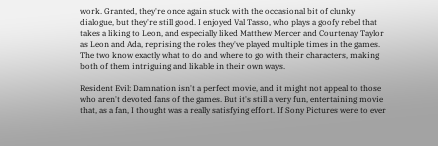work. Granted, they're once again stuck with the occasional bit of clunky dialogue, but they're still good. I enjoyed Val Tasso, who plays a goofy rebel that takes a liking to Leon, and especially liked Matthew Mercer and Courtenay Taylor as Leon and Ada, reprising the roles they've played multiple times in the games. The two know exactly what to do and where to go with their characters, making both of them intriguing and likable in their own ways.

Resident Evil: Damnation isn't a perfect movie, and it might not appeal to those who aren't devoted fans of the games. But it's still a very fun, entertaining movie that, as a fan, I thought was a really satisfying effort. If Sony Pictures were to ever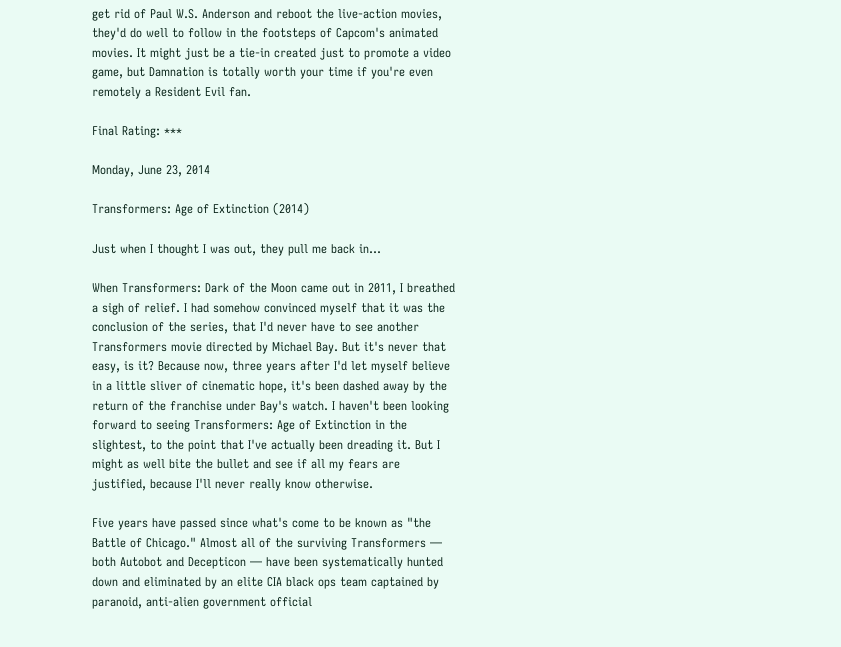get rid of Paul W.S. Anderson and reboot the live-action movies, they'd do well to follow in the footsteps of Capcom's animated movies. It might just be a tie-in created just to promote a video game, but Damnation is totally worth your time if you're even remotely a Resident Evil fan.

Final Rating: ***

Monday, June 23, 2014

Transformers: Age of Extinction (2014)

Just when I thought I was out, they pull me back in...

When Transformers: Dark of the Moon came out in 2011, I breathed a sigh of relief. I had somehow convinced myself that it was the conclusion of the series, that I'd never have to see another Transformers movie directed by Michael Bay. But it's never that easy, is it? Because now, three years after I'd let myself believe in a little sliver of cinematic hope, it's been dashed away by the return of the franchise under Bay's watch. I haven't been looking forward to seeing Transformers: Age of Extinction in the slightest, to the point that I've actually been dreading it. But I might as well bite the bullet and see if all my fears are justified, because I'll never really know otherwise.

Five years have passed since what's come to be known as "the Battle of Chicago." Almost all of the surviving Transformers ― both Autobot and Decepticon ― have been systematically hunted down and eliminated by an elite CIA black ops team captained by paranoid, anti-alien government official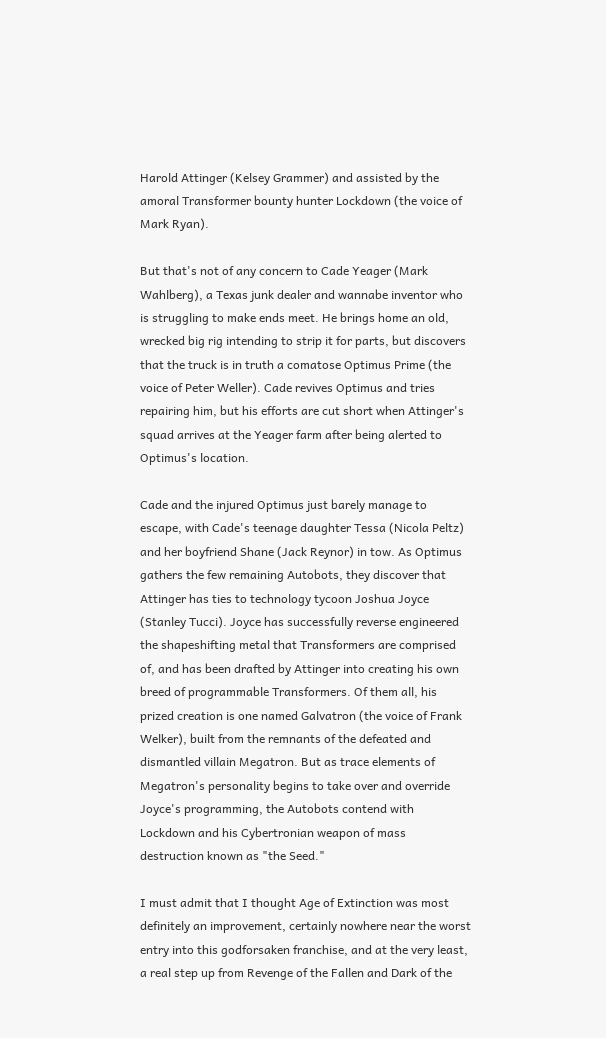Harold Attinger (Kelsey Grammer) and assisted by the amoral Transformer bounty hunter Lockdown (the voice of Mark Ryan).

But that's not of any concern to Cade Yeager (Mark Wahlberg), a Texas junk dealer and wannabe inventor who is struggling to make ends meet. He brings home an old, wrecked big rig intending to strip it for parts, but discovers that the truck is in truth a comatose Optimus Prime (the voice of Peter Weller). Cade revives Optimus and tries repairing him, but his efforts are cut short when Attinger's squad arrives at the Yeager farm after being alerted to Optimus's location.

Cade and the injured Optimus just barely manage to escape, with Cade's teenage daughter Tessa (Nicola Peltz) and her boyfriend Shane (Jack Reynor) in tow. As Optimus gathers the few remaining Autobots, they discover that Attinger has ties to technology tycoon Joshua Joyce (Stanley Tucci). Joyce has successfully reverse engineered the shapeshifting metal that Transformers are comprised of, and has been drafted by Attinger into creating his own breed of programmable Transformers. Of them all, his prized creation is one named Galvatron (the voice of Frank Welker), built from the remnants of the defeated and dismantled villain Megatron. But as trace elements of Megatron's personality begins to take over and override Joyce's programming, the Autobots contend with Lockdown and his Cybertronian weapon of mass destruction known as "the Seed."

I must admit that I thought Age of Extinction was most definitely an improvement, certainly nowhere near the worst entry into this godforsaken franchise, and at the very least, a real step up from Revenge of the Fallen and Dark of the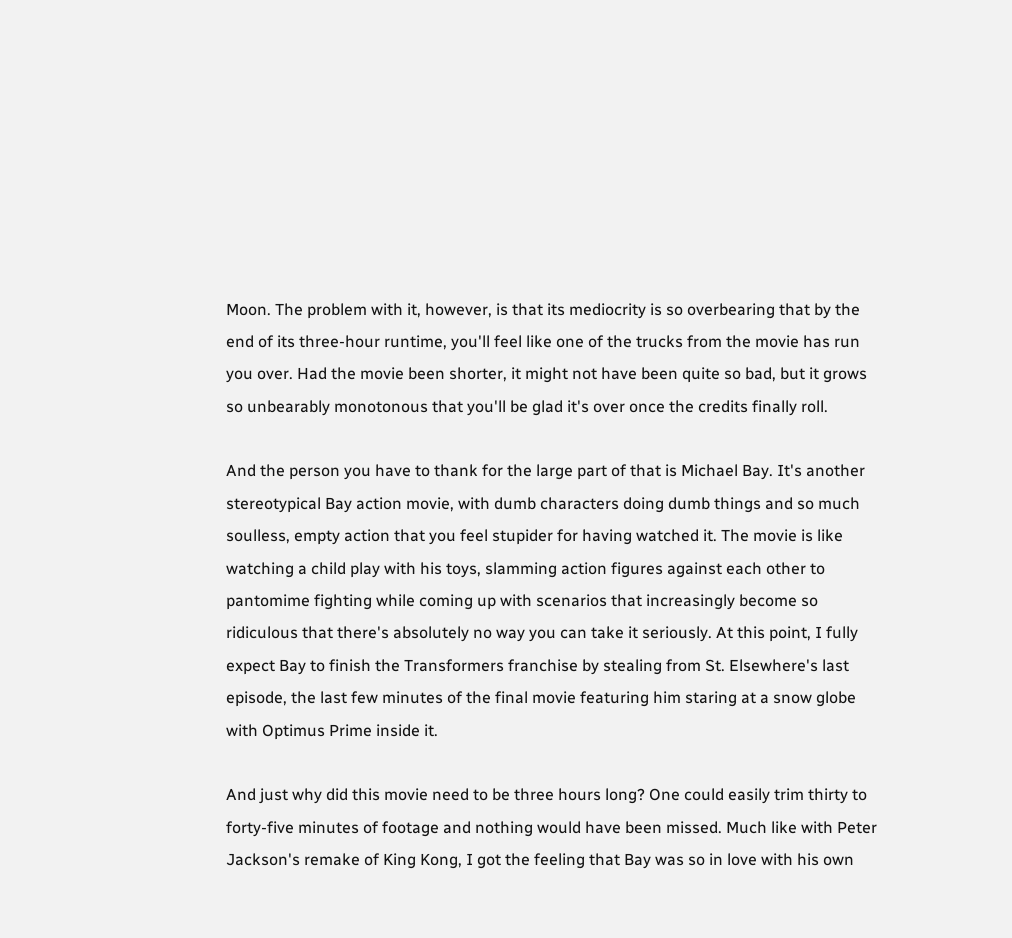Moon. The problem with it, however, is that its mediocrity is so overbearing that by the end of its three-hour runtime, you'll feel like one of the trucks from the movie has run you over. Had the movie been shorter, it might not have been quite so bad, but it grows so unbearably monotonous that you'll be glad it's over once the credits finally roll.

And the person you have to thank for the large part of that is Michael Bay. It's another stereotypical Bay action movie, with dumb characters doing dumb things and so much soulless, empty action that you feel stupider for having watched it. The movie is like watching a child play with his toys, slamming action figures against each other to pantomime fighting while coming up with scenarios that increasingly become so ridiculous that there's absolutely no way you can take it seriously. At this point, I fully expect Bay to finish the Transformers franchise by stealing from St. Elsewhere's last episode, the last few minutes of the final movie featuring him staring at a snow globe with Optimus Prime inside it.

And just why did this movie need to be three hours long? One could easily trim thirty to forty-five minutes of footage and nothing would have been missed. Much like with Peter Jackson's remake of King Kong, I got the feeling that Bay was so in love with his own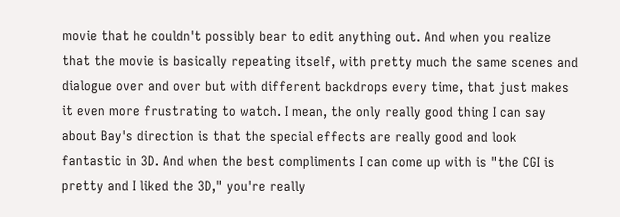movie that he couldn't possibly bear to edit anything out. And when you realize that the movie is basically repeating itself, with pretty much the same scenes and dialogue over and over but with different backdrops every time, that just makes it even more frustrating to watch. I mean, the only really good thing I can say about Bay's direction is that the special effects are really good and look fantastic in 3D. And when the best compliments I can come up with is "the CGI is pretty and I liked the 3D," you're really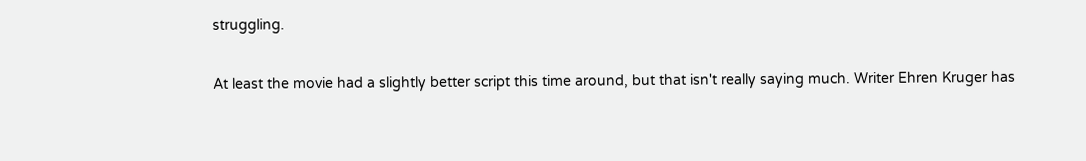struggling.

At least the movie had a slightly better script this time around, but that isn't really saying much. Writer Ehren Kruger has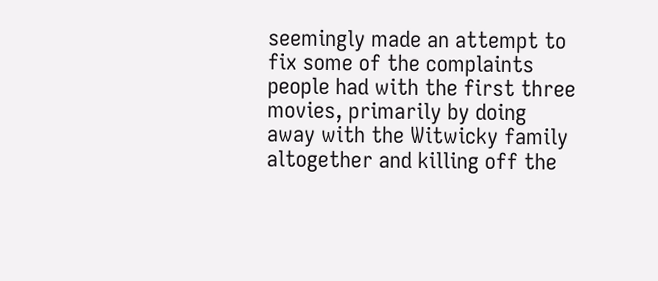seemingly made an attempt to fix some of the complaints people had with the first three movies, primarily by doing away with the Witwicky family altogether and killing off the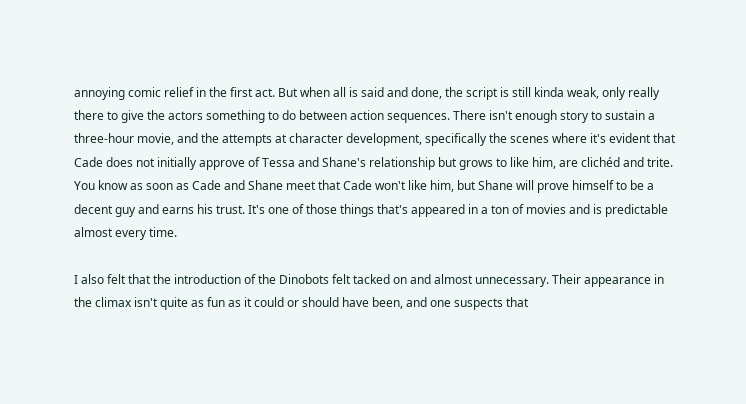annoying comic relief in the first act. But when all is said and done, the script is still kinda weak, only really there to give the actors something to do between action sequences. There isn't enough story to sustain a three-hour movie, and the attempts at character development, specifically the scenes where it's evident that Cade does not initially approve of Tessa and Shane's relationship but grows to like him, are clichéd and trite. You know as soon as Cade and Shane meet that Cade won't like him, but Shane will prove himself to be a decent guy and earns his trust. It's one of those things that's appeared in a ton of movies and is predictable almost every time.

I also felt that the introduction of the Dinobots felt tacked on and almost unnecessary. Their appearance in the climax isn't quite as fun as it could or should have been, and one suspects that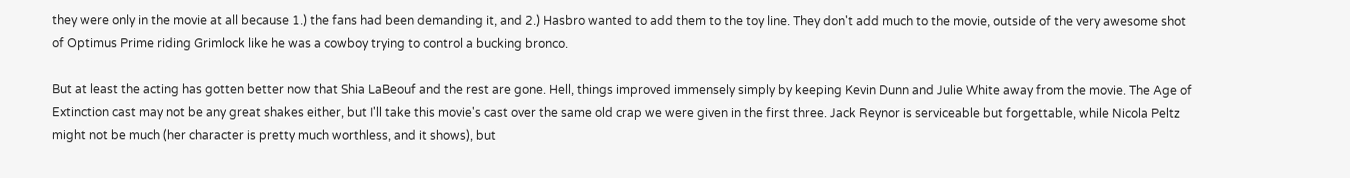they were only in the movie at all because 1.) the fans had been demanding it, and 2.) Hasbro wanted to add them to the toy line. They don't add much to the movie, outside of the very awesome shot of Optimus Prime riding Grimlock like he was a cowboy trying to control a bucking bronco.

But at least the acting has gotten better now that Shia LaBeouf and the rest are gone. Hell, things improved immensely simply by keeping Kevin Dunn and Julie White away from the movie. The Age of Extinction cast may not be any great shakes either, but I'll take this movie's cast over the same old crap we were given in the first three. Jack Reynor is serviceable but forgettable, while Nicola Peltz might not be much (her character is pretty much worthless, and it shows), but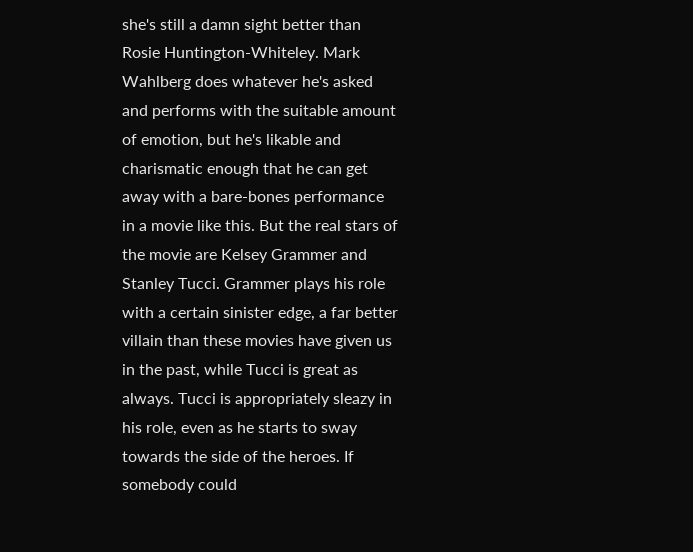she's still a damn sight better than Rosie Huntington-Whiteley. Mark Wahlberg does whatever he's asked and performs with the suitable amount of emotion, but he's likable and charismatic enough that he can get away with a bare-bones performance in a movie like this. But the real stars of the movie are Kelsey Grammer and Stanley Tucci. Grammer plays his role with a certain sinister edge, a far better villain than these movies have given us in the past, while Tucci is great as always. Tucci is appropriately sleazy in his role, even as he starts to sway towards the side of the heroes. If somebody could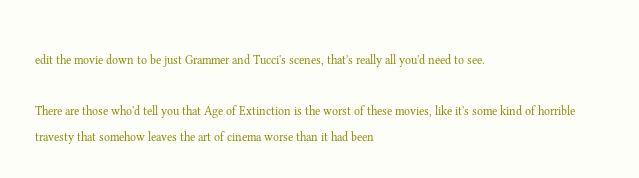edit the movie down to be just Grammer and Tucci's scenes, that's really all you'd need to see.

There are those who'd tell you that Age of Extinction is the worst of these movies, like it's some kind of horrible travesty that somehow leaves the art of cinema worse than it had been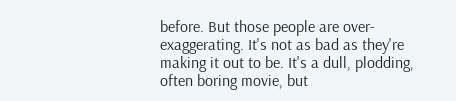before. But those people are over-exaggerating. It's not as bad as they're making it out to be. It's a dull, plodding, often boring movie, but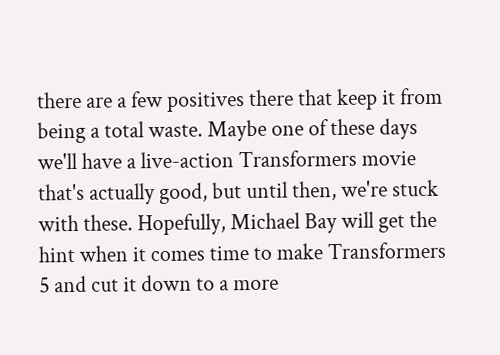there are a few positives there that keep it from being a total waste. Maybe one of these days we'll have a live-action Transformers movie that's actually good, but until then, we're stuck with these. Hopefully, Michael Bay will get the hint when it comes time to make Transformers 5 and cut it down to a more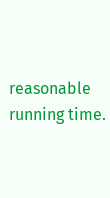reasonable running time.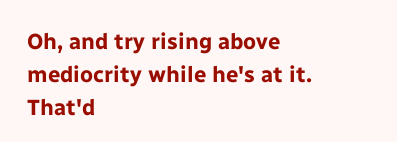Oh, and try rising above mediocrity while he's at it. That'd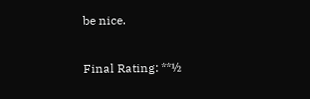be nice.

Final Rating: **½